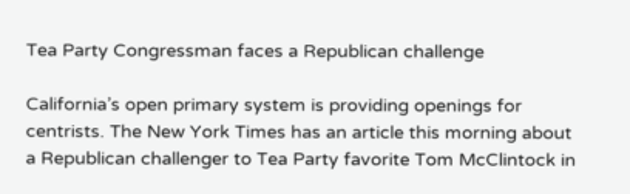Tea Party Congressman faces a Republican challenge

California’s open primary system is providing openings for centrists. The New York Times has an article this morning about a Republican challenger to Tea Party favorite Tom McClintock in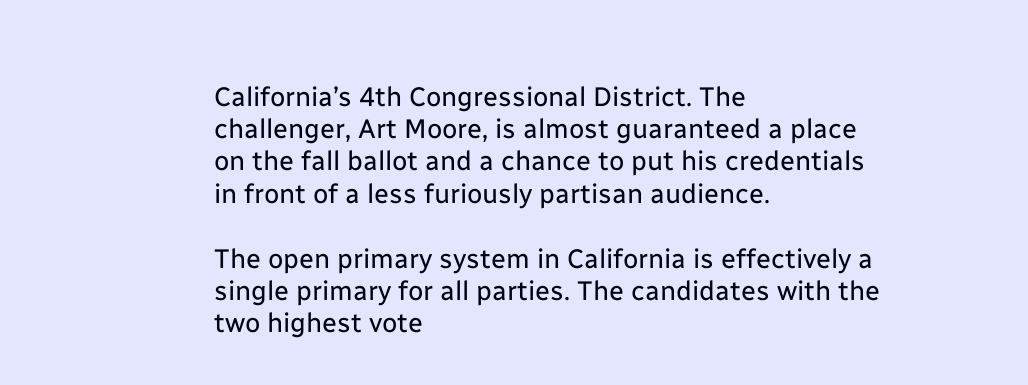California’s 4th Congressional District. The challenger, Art Moore, is almost guaranteed a place on the fall ballot and a chance to put his credentials in front of a less furiously partisan audience.

The open primary system in California is effectively a single primary for all parties. The candidates with the two highest vote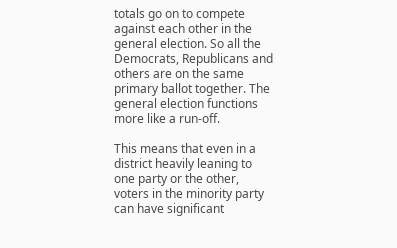totals go on to compete against each other in the general election. So all the Democrats, Republicans and others are on the same primary ballot together. The general election functions more like a run-off.

This means that even in a district heavily leaning to one party or the other, voters in the minority party can have significant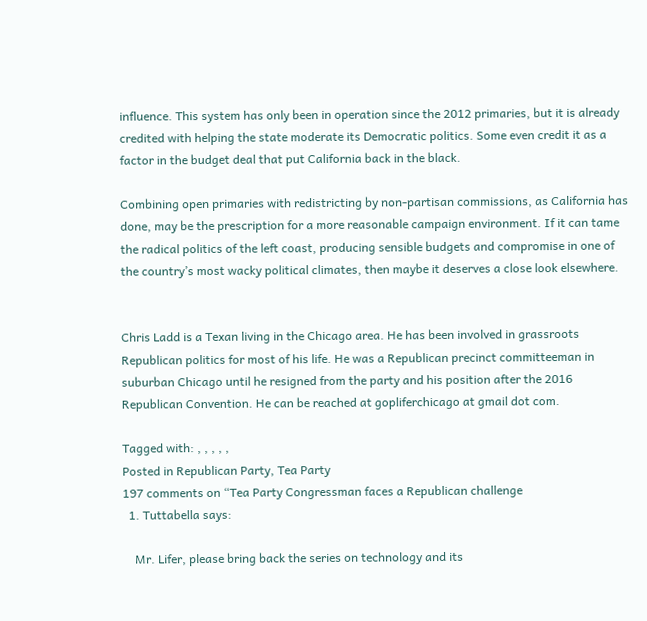influence. This system has only been in operation since the 2012 primaries, but it is already credited with helping the state moderate its Democratic politics. Some even credit it as a factor in the budget deal that put California back in the black.

Combining open primaries with redistricting by non-partisan commissions, as California has done, may be the prescription for a more reasonable campaign environment. If it can tame the radical politics of the left coast, producing sensible budgets and compromise in one of the country’s most wacky political climates, then maybe it deserves a close look elsewhere.


Chris Ladd is a Texan living in the Chicago area. He has been involved in grassroots Republican politics for most of his life. He was a Republican precinct committeeman in suburban Chicago until he resigned from the party and his position after the 2016 Republican Convention. He can be reached at gopliferchicago at gmail dot com.

Tagged with: , , , , ,
Posted in Republican Party, Tea Party
197 comments on “Tea Party Congressman faces a Republican challenge
  1. Tuttabella says:

    Mr. Lifer, please bring back the series on technology and its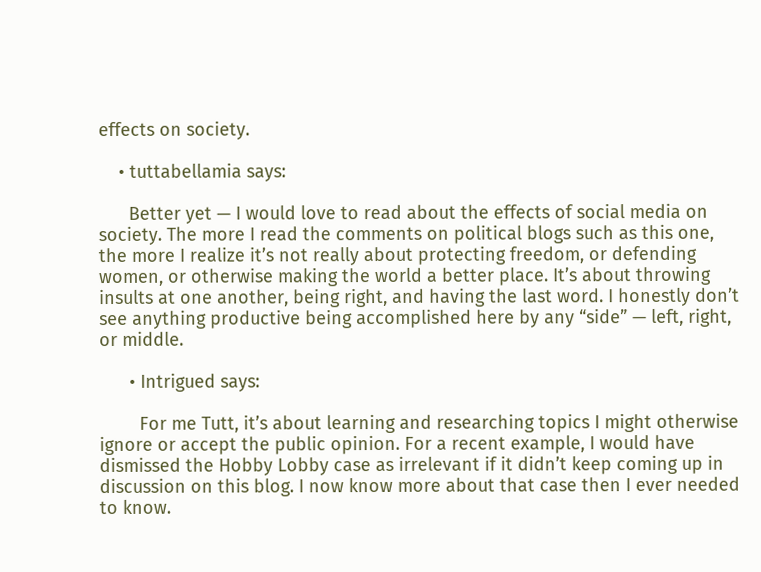effects on society.

    • tuttabellamia says:

      Better yet — I would love to read about the effects of social media on society. The more I read the comments on political blogs such as this one, the more I realize it’s not really about protecting freedom, or defending women, or otherwise making the world a better place. It’s about throwing insults at one another, being right, and having the last word. I honestly don’t see anything productive being accomplished here by any “side” — left, right, or middle.

      • Intrigued says:

        For me Tutt, it’s about learning and researching topics I might otherwise ignore or accept the public opinion. For a recent example, I would have dismissed the Hobby Lobby case as irrelevant if it didn’t keep coming up in discussion on this blog. I now know more about that case then I ever needed to know.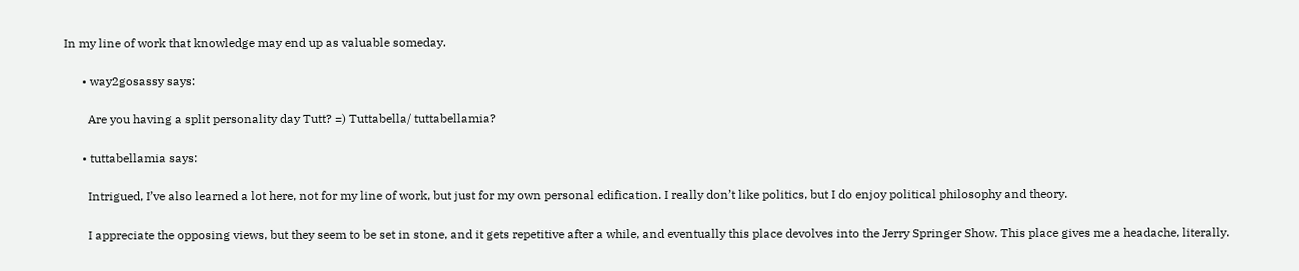In my line of work that knowledge may end up as valuable someday.

      • way2gosassy says:

        Are you having a split personality day Tutt? =) Tuttabella/ tuttabellamia?

      • tuttabellamia says:

        Intrigued, I’ve also learned a lot here, not for my line of work, but just for my own personal edification. I really don’t like politics, but I do enjoy political philosophy and theory.

        I appreciate the opposing views, but they seem to be set in stone, and it gets repetitive after a while, and eventually this place devolves into the Jerry Springer Show. This place gives me a headache, literally.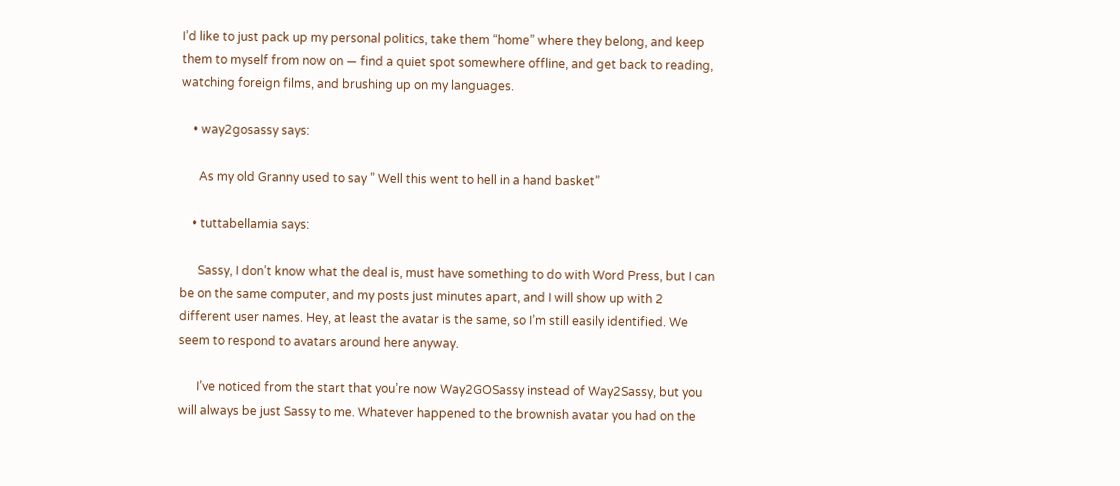I’d like to just pack up my personal politics, take them “home” where they belong, and keep them to myself from now on — find a quiet spot somewhere offline, and get back to reading, watching foreign films, and brushing up on my languages.

    • way2gosassy says:

      As my old Granny used to say ” Well this went to hell in a hand basket”

    • tuttabellamia says:

      Sassy, I don’t know what the deal is, must have something to do with Word Press, but I can be on the same computer, and my posts just minutes apart, and I will show up with 2 different user names. Hey, at least the avatar is the same, so I’m still easily identified. We seem to respond to avatars around here anyway.

      I’ve noticed from the start that you’re now Way2GOSassy instead of Way2Sassy, but you will always be just Sassy to me. Whatever happened to the brownish avatar you had on the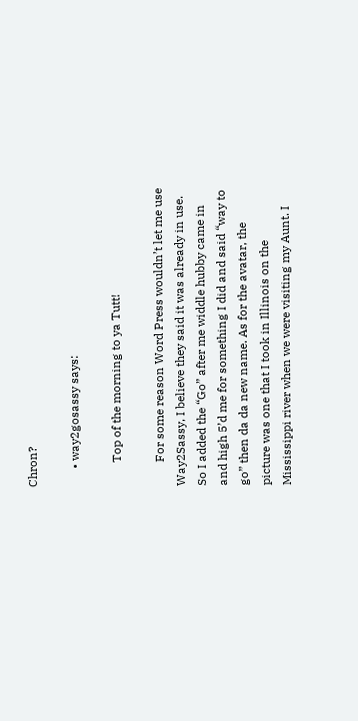Chron?

      • way2gosassy says:

        Top of the morning to ya Tutt!

        For some reason Word Press wouldn’t let me use Way2Sassy, I believe they said it was already in use. So I added the “Go” after me widdle hubby came in and high 5’d me for something I did and said “way to go” then da da new name. As for the avatar, the picture was one that I took in Illinois on the Mississippi river when we were visiting my Aunt. I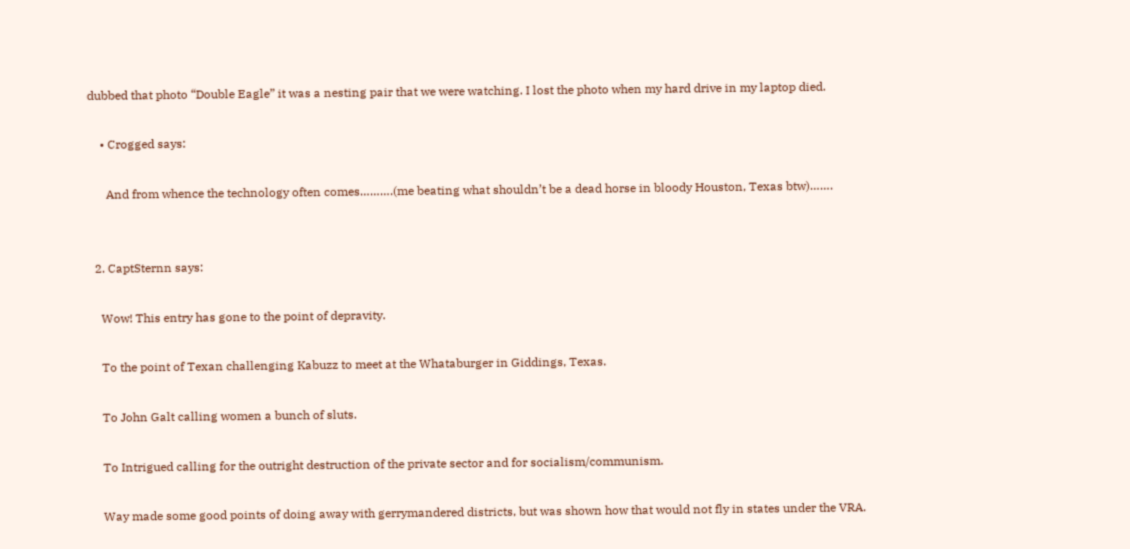dubbed that photo “Double Eagle” it was a nesting pair that we were watching. I lost the photo when my hard drive in my laptop died.

    • Crogged says:

      And from whence the technology often comes……….(me beating what shouldn’t be a dead horse in bloody Houston, Texas btw)…….


  2. CaptSternn says:

    Wow! This entry has gone to the point of depravity.

    To the point of Texan challenging Kabuzz to meet at the Whataburger in Giddings, Texas.

    To John Galt calling women a bunch of sluts.

    To Intrigued calling for the outright destruction of the private sector and for socialism/communism.

    Way made some good points of doing away with gerrymandered districts, but was shown how that would not fly in states under the VRA.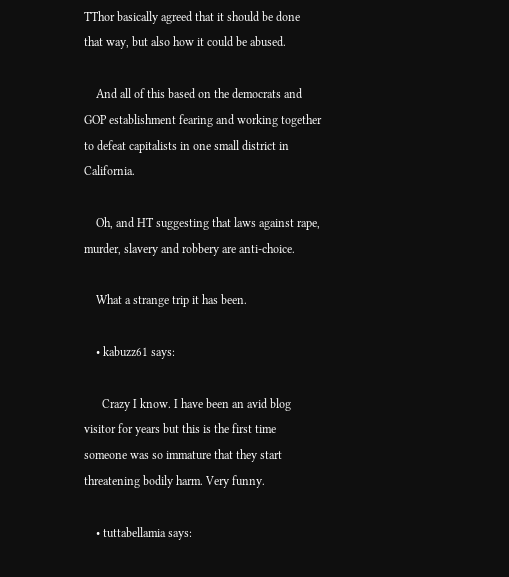TThor basically agreed that it should be done that way, but also how it could be abused.

    And all of this based on the democrats and GOP establishment fearing and working together to defeat capitalists in one small district in California.

    Oh, and HT suggesting that laws against rape, murder, slavery and robbery are anti-choice.

    What a strange trip it has been.

    • kabuzz61 says:

      Crazy I know. I have been an avid blog visitor for years but this is the first time someone was so immature that they start threatening bodily harm. Very funny.

    • tuttabellamia says: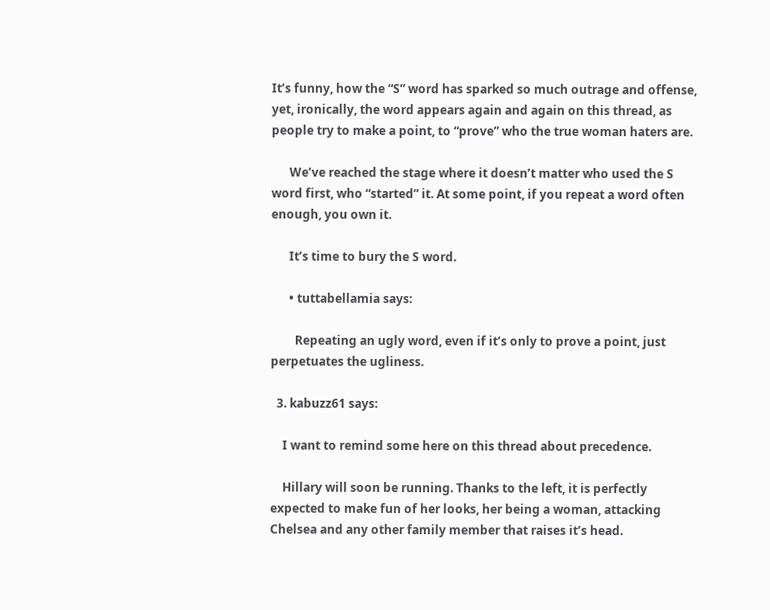It’s funny, how the “S” word has sparked so much outrage and offense, yet, ironically, the word appears again and again on this thread, as people try to make a point, to “prove” who the true woman haters are.

      We’ve reached the stage where it doesn’t matter who used the S word first, who “started” it. At some point, if you repeat a word often enough, you own it.

      It’s time to bury the S word.

      • tuttabellamia says:

        Repeating an ugly word, even if it’s only to prove a point, just perpetuates the ugliness.

  3. kabuzz61 says:

    I want to remind some here on this thread about precedence.

    Hillary will soon be running. Thanks to the left, it is perfectly expected to make fun of her looks, her being a woman, attacking Chelsea and any other family member that raises it’s head.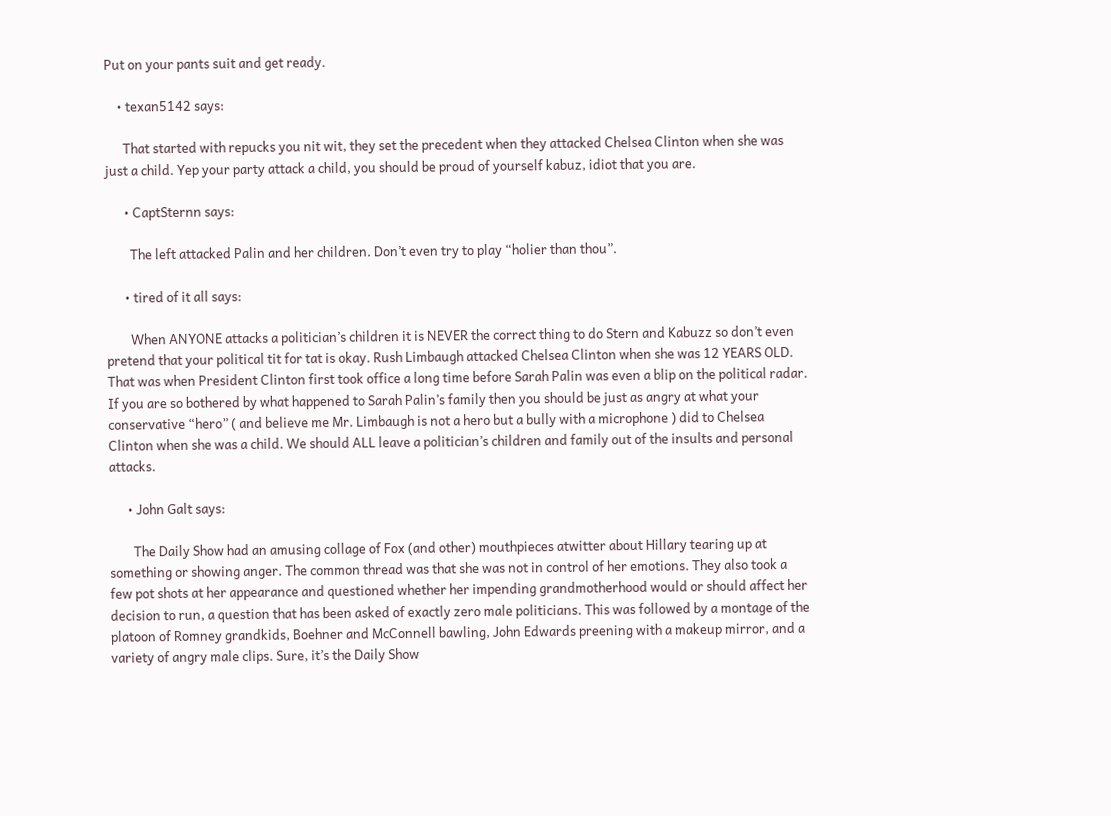Put on your pants suit and get ready.

    • texan5142 says:

      That started with repucks you nit wit, they set the precedent when they attacked Chelsea Clinton when she was just a child. Yep your party attack a child, you should be proud of yourself kabuz, idiot that you are.

      • CaptSternn says:

        The left attacked Palin and her children. Don’t even try to play “holier than thou”.

      • tired of it all says:

        When ANYONE attacks a politician’s children it is NEVER the correct thing to do Stern and Kabuzz so don’t even pretend that your political tit for tat is okay. Rush Limbaugh attacked Chelsea Clinton when she was 12 YEARS OLD. That was when President Clinton first took office a long time before Sarah Palin was even a blip on the political radar. If you are so bothered by what happened to Sarah Palin’s family then you should be just as angry at what your conservative “hero” ( and believe me Mr. Limbaugh is not a hero but a bully with a microphone ) did to Chelsea Clinton when she was a child. We should ALL leave a politician’s children and family out of the insults and personal attacks.

      • John Galt says:

        The Daily Show had an amusing collage of Fox (and other) mouthpieces atwitter about Hillary tearing up at something or showing anger. The common thread was that she was not in control of her emotions. They also took a few pot shots at her appearance and questioned whether her impending grandmotherhood would or should affect her decision to run, a question that has been asked of exactly zero male politicians. This was followed by a montage of the platoon of Romney grandkids, Boehner and McConnell bawling, John Edwards preening with a makeup mirror, and a variety of angry male clips. Sure, it’s the Daily Show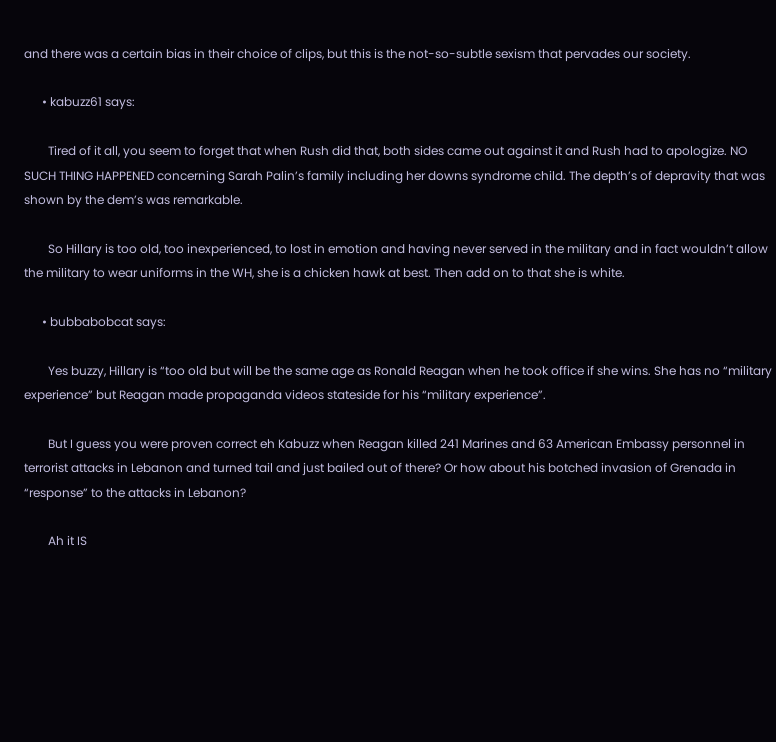and there was a certain bias in their choice of clips, but this is the not-so-subtle sexism that pervades our society.

      • kabuzz61 says:

        Tired of it all, you seem to forget that when Rush did that, both sides came out against it and Rush had to apologize. NO SUCH THING HAPPENED concerning Sarah Palin’s family including her downs syndrome child. The depth’s of depravity that was shown by the dem’s was remarkable.

        So Hillary is too old, too inexperienced, to lost in emotion and having never served in the military and in fact wouldn’t allow the military to wear uniforms in the WH, she is a chicken hawk at best. Then add on to that she is white.

      • bubbabobcat says:

        Yes buzzy, Hillary is “too old but will be the same age as Ronald Reagan when he took office if she wins. She has no “military experience” but Reagan made propaganda videos stateside for his “military experience”.

        But I guess you were proven correct eh Kabuzz when Reagan killed 241 Marines and 63 American Embassy personnel in terrorist attacks in Lebanon and turned tail and just bailed out of there? Or how about his botched invasion of Grenada in “response” to the attacks in Lebanon?

        Ah it IS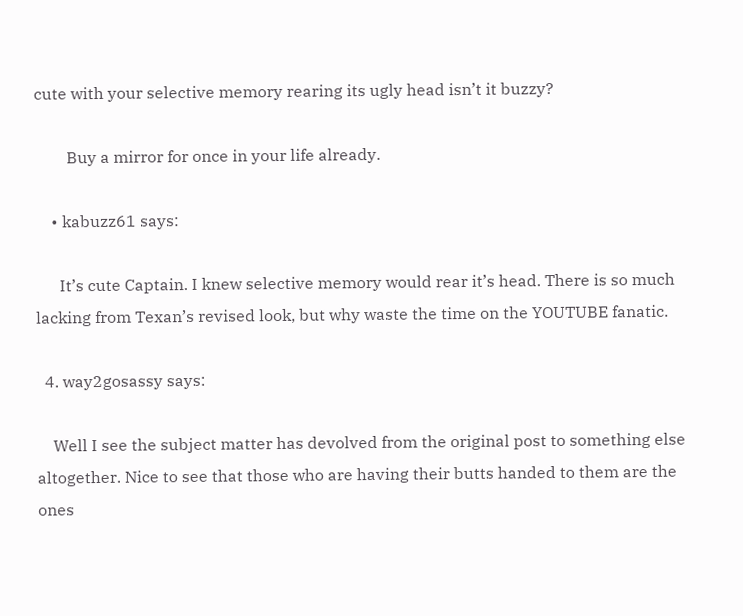cute with your selective memory rearing its ugly head isn’t it buzzy?

        Buy a mirror for once in your life already.

    • kabuzz61 says:

      It’s cute Captain. I knew selective memory would rear it’s head. There is so much lacking from Texan’s revised look, but why waste the time on the YOUTUBE fanatic.

  4. way2gosassy says:

    Well I see the subject matter has devolved from the original post to something else altogether. Nice to see that those who are having their butts handed to them are the ones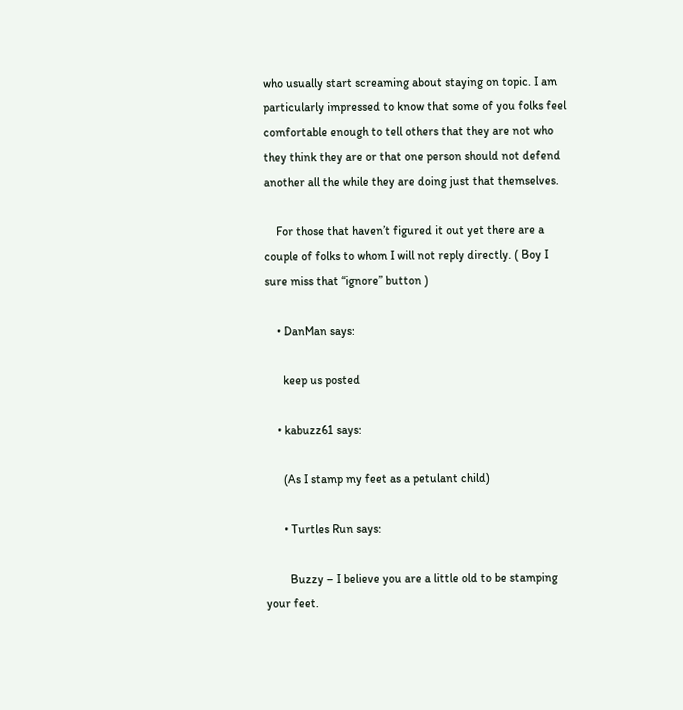who usually start screaming about staying on topic. I am particularly impressed to know that some of you folks feel comfortable enough to tell others that they are not who they think they are or that one person should not defend another all the while they are doing just that themselves.

    For those that haven’t figured it out yet there are a couple of folks to whom I will not reply directly. ( Boy I sure miss that “ignore” button )

    • DanMan says:

      keep us posted

    • kabuzz61 says:

      (As I stamp my feet as a petulant child)

      • Turtles Run says:

        Buzzy – I believe you are a little old to be stamping your feet.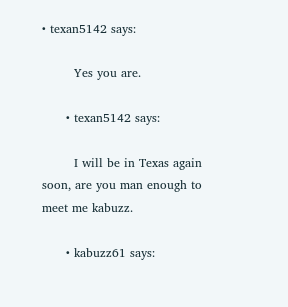• texan5142 says:

        Yes you are.

      • texan5142 says:

        I will be in Texas again soon, are you man enough to meet me kabuzz.

      • kabuzz61 says: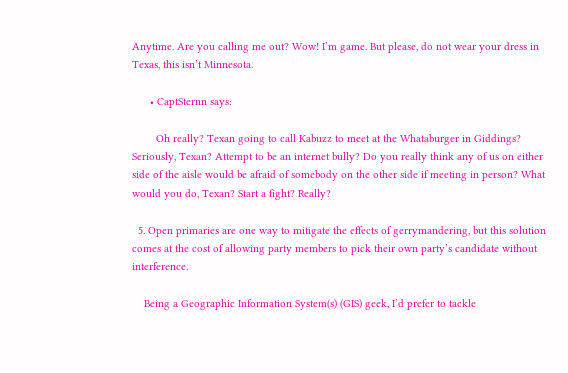Anytime. Are you calling me out? Wow! I’m game. But please, do not wear your dress in Texas, this isn’t Minnesota.

      • CaptSternn says:

        Oh really? Texan going to call Kabuzz to meet at the Whataburger in Giddings? Seriously, Texan? Attempt to be an internet bully? Do you really think any of us on either side of the aisle would be afraid of somebody on the other side if meeting in person? What would you do, Texan? Start a fight? Really?

  5. Open primaries are one way to mitigate the effects of gerrymandering, but this solution comes at the cost of allowing party members to pick their own party’s candidate without interference.

    Being a Geographic Information System(s) (GIS) geek, I’d prefer to tackle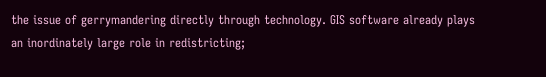the issue of gerrymandering directly through technology. GIS software already plays an inordinately large role in redistricting;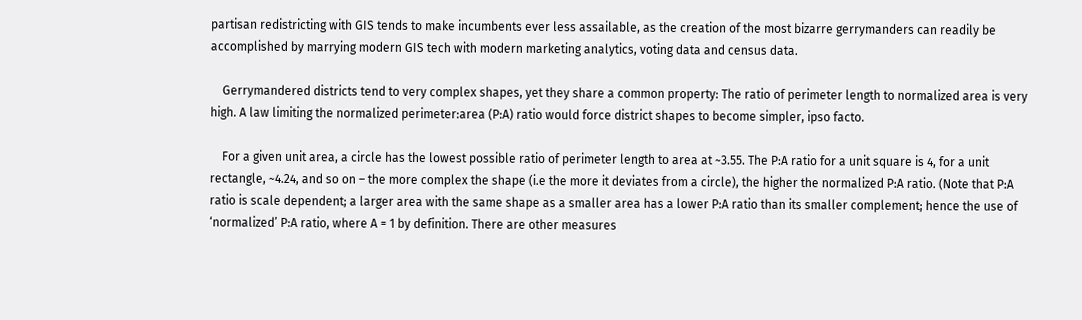partisan redistricting with GIS tends to make incumbents ever less assailable, as the creation of the most bizarre gerrymanders can readily be accomplished by marrying modern GIS tech with modern marketing analytics, voting data and census data.

    Gerrymandered districts tend to very complex shapes, yet they share a common property: The ratio of perimeter length to normalized area is very high. A law limiting the normalized perimeter:area (P:A) ratio would force district shapes to become simpler, ipso facto.

    For a given unit area, a circle has the lowest possible ratio of perimeter length to area at ~3.55. The P:A ratio for a unit square is 4, for a unit rectangle, ~4.24, and so on – the more complex the shape (i.e the more it deviates from a circle), the higher the normalized P:A ratio. (Note that P:A ratio is scale dependent; a larger area with the same shape as a smaller area has a lower P:A ratio than its smaller complement; hence the use of ‘normalized’ P:A ratio, where A = 1 by definition. There are other measures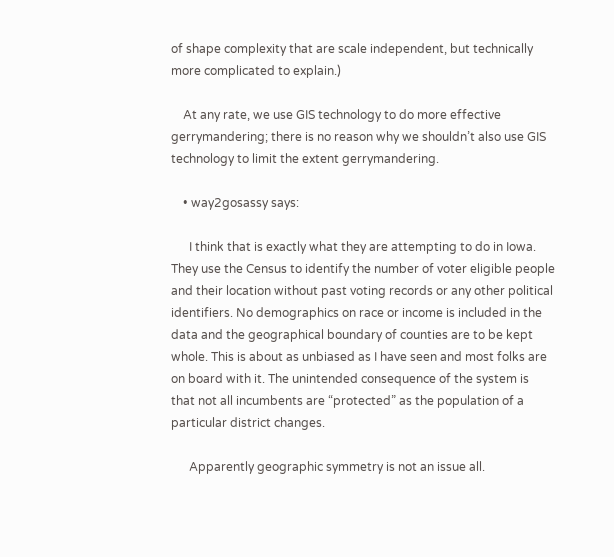of shape complexity that are scale independent, but technically more complicated to explain.)

    At any rate, we use GIS technology to do more effective gerrymandering; there is no reason why we shouldn’t also use GIS technology to limit the extent gerrymandering.

    • way2gosassy says:

      I think that is exactly what they are attempting to do in Iowa. They use the Census to identify the number of voter eligible people and their location without past voting records or any other political identifiers. No demographics on race or income is included in the data and the geographical boundary of counties are to be kept whole. This is about as unbiased as I have seen and most folks are on board with it. The unintended consequence of the system is that not all incumbents are “protected” as the population of a particular district changes.

      Apparently geographic symmetry is not an issue all.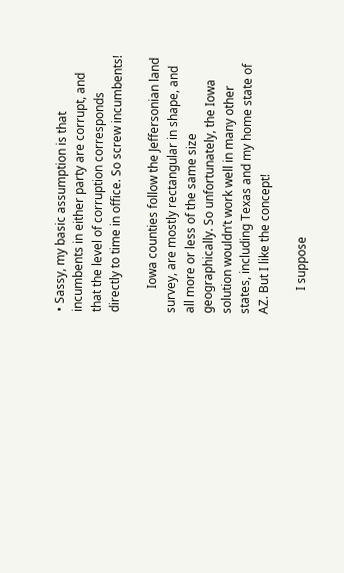• Sassy, my basic assumption is that incumbents in either party are corrupt, and that the level of corruption corresponds directly to time in office. So screw incumbents!

        Iowa counties follow the Jeffersonian land survey, are mostly rectangular in shape, and all more or less of the same size geographically. So unfortunately, the Iowa solution wouldn’t work well in many other states, including Texas and my home state of AZ. But I like the concept!

        I suppose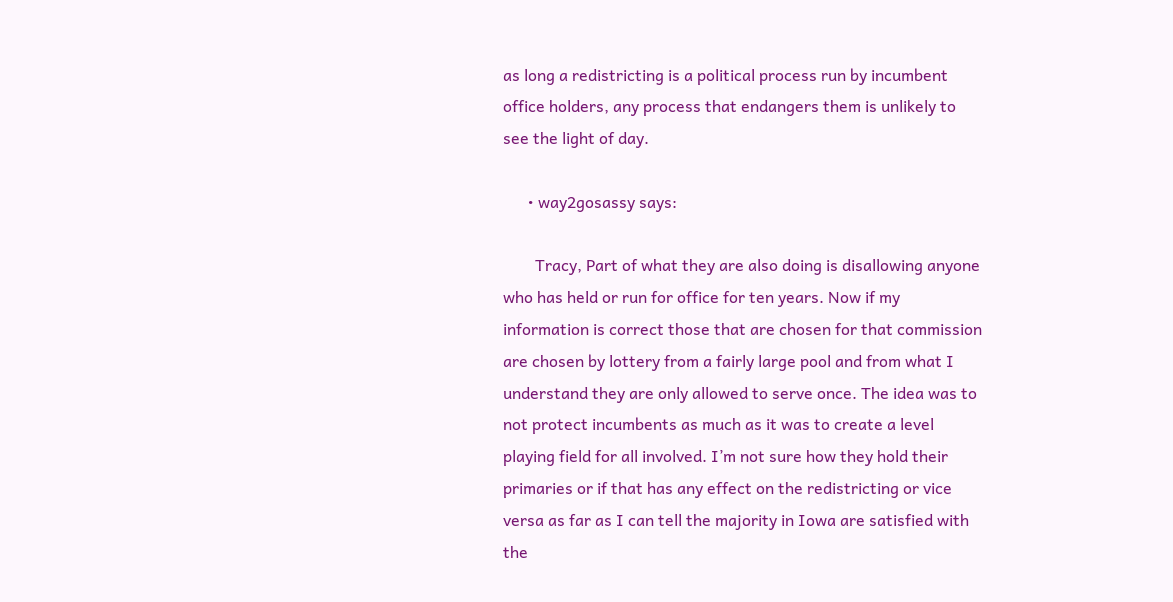as long a redistricting is a political process run by incumbent office holders, any process that endangers them is unlikely to see the light of day.

      • way2gosassy says:

        Tracy, Part of what they are also doing is disallowing anyone who has held or run for office for ten years. Now if my information is correct those that are chosen for that commission are chosen by lottery from a fairly large pool and from what I understand they are only allowed to serve once. The idea was to not protect incumbents as much as it was to create a level playing field for all involved. I’m not sure how they hold their primaries or if that has any effect on the redistricting or vice versa as far as I can tell the majority in Iowa are satisfied with the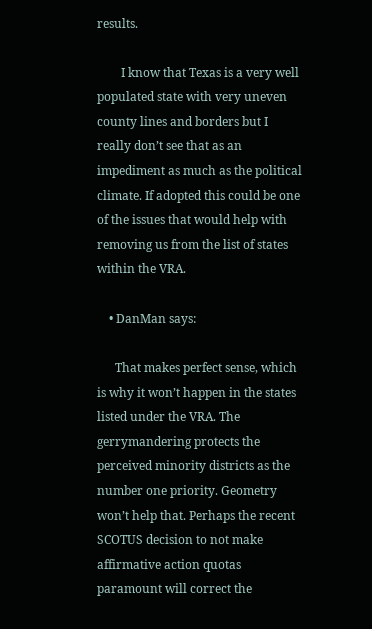results.

        I know that Texas is a very well populated state with very uneven county lines and borders but I really don’t see that as an impediment as much as the political climate. If adopted this could be one of the issues that would help with removing us from the list of states within the VRA.

    • DanMan says:

      That makes perfect sense, which is why it won’t happen in the states listed under the VRA. The gerrymandering protects the perceived minority districts as the number one priority. Geometry won’t help that. Perhaps the recent SCOTUS decision to not make affirmative action quotas paramount will correct the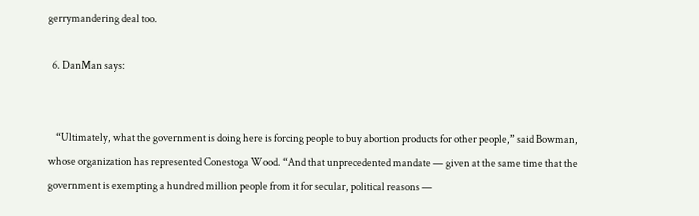gerrymandering deal too.

  6. DanMan says:


    “Ultimately, what the government is doing here is forcing people to buy abortion products for other people,” said Bowman, whose organization has represented Conestoga Wood. “And that unprecedented mandate — given at the same time that the government is exempting a hundred million people from it for secular, political reasons —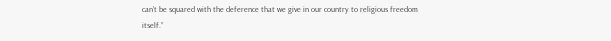can’t be squared with the deference that we give in our country to religious freedom itself.”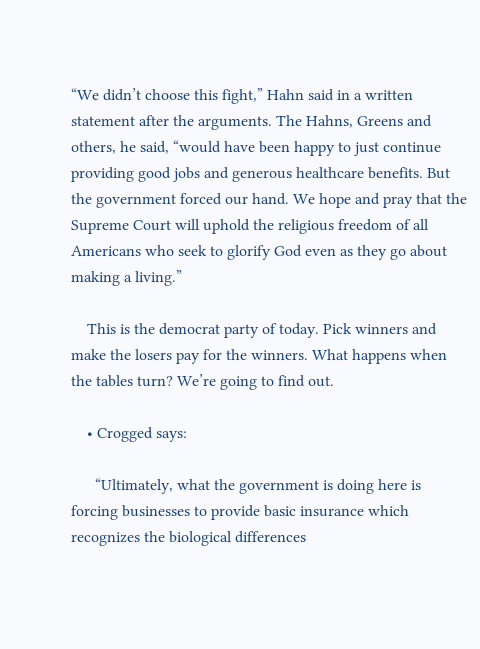“We didn’t choose this fight,” Hahn said in a written statement after the arguments. The Hahns, Greens and others, he said, “would have been happy to just continue providing good jobs and generous healthcare benefits. But the government forced our hand. We hope and pray that the Supreme Court will uphold the religious freedom of all Americans who seek to glorify God even as they go about making a living.”

    This is the democrat party of today. Pick winners and make the losers pay for the winners. What happens when the tables turn? We’re going to find out.

    • Crogged says:

      “Ultimately, what the government is doing here is forcing businesses to provide basic insurance which recognizes the biological differences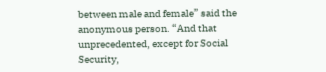between male and female” said the anonymous person. “And that unprecedented, except for Social Security,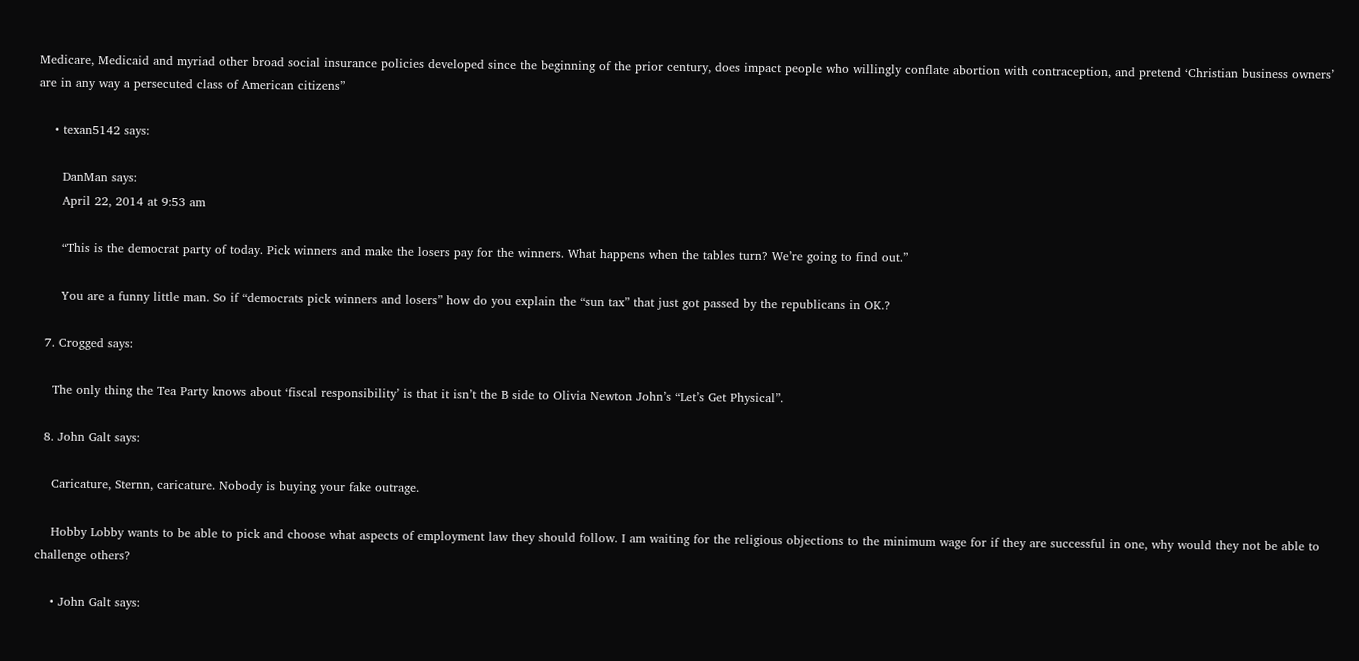Medicare, Medicaid and myriad other broad social insurance policies developed since the beginning of the prior century, does impact people who willingly conflate abortion with contraception, and pretend ‘Christian business owners’ are in any way a persecuted class of American citizens”

    • texan5142 says:

      DanMan says:
      April 22, 2014 at 9:53 am

      “This is the democrat party of today. Pick winners and make the losers pay for the winners. What happens when the tables turn? We’re going to find out.”

      You are a funny little man. So if “democrats pick winners and losers” how do you explain the “sun tax” that just got passed by the republicans in OK.?

  7. Crogged says:

    The only thing the Tea Party knows about ‘fiscal responsibility’ is that it isn’t the B side to Olivia Newton John’s “Let’s Get Physical”.

  8. John Galt says:

    Caricature, Sternn, caricature. Nobody is buying your fake outrage.

    Hobby Lobby wants to be able to pick and choose what aspects of employment law they should follow. I am waiting for the religious objections to the minimum wage for if they are successful in one, why would they not be able to challenge others?

    • John Galt says: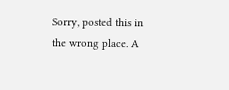Sorry, posted this in the wrong place. A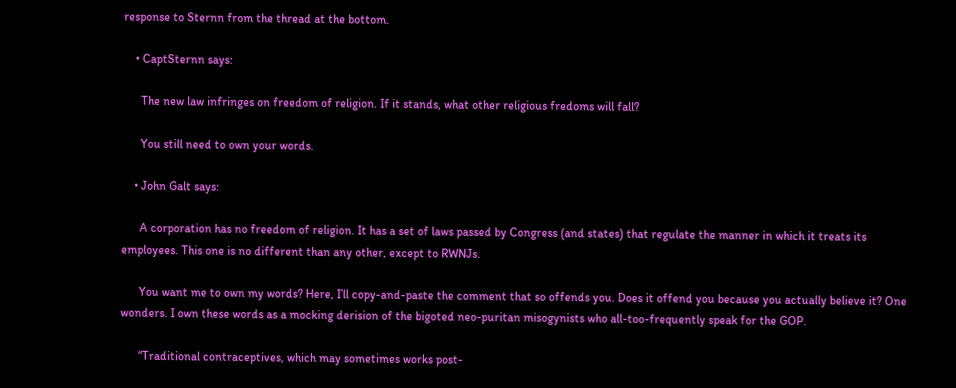response to Sternn from the thread at the bottom.

    • CaptSternn says:

      The new law infringes on freedom of religion. If it stands, what other religious fredoms will fall?

      You still need to own your words.

    • John Galt says:

      A corporation has no freedom of religion. It has a set of laws passed by Congress (and states) that regulate the manner in which it treats its employees. This one is no different than any other, except to RWNJs.

      You want me to own my words? Here, I’ll copy-and-paste the comment that so offends you. Does it offend you because you actually believe it? One wonders. I own these words as a mocking derision of the bigoted neo-puritan misogynists who all-too-frequently speak for the GOP.

      “Traditional contraceptives, which may sometimes works post-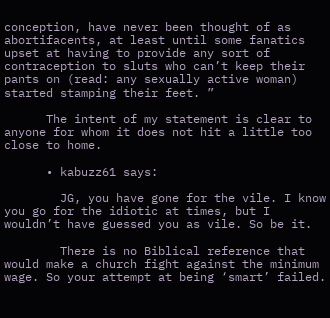conception, have never been thought of as abortifacents, at least until some fanatics upset at having to provide any sort of contraception to sluts who can’t keep their pants on (read: any sexually active woman) started stamping their feet. ”

      The intent of my statement is clear to anyone for whom it does not hit a little too close to home.

      • kabuzz61 says:

        JG, you have gone for the vile. I know you go for the idiotic at times, but I wouldn’t have guessed you as vile. So be it.

        There is no Biblical reference that would make a church fight against the minimum wage. So your attempt at being ‘smart’ failed.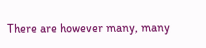There are however many, many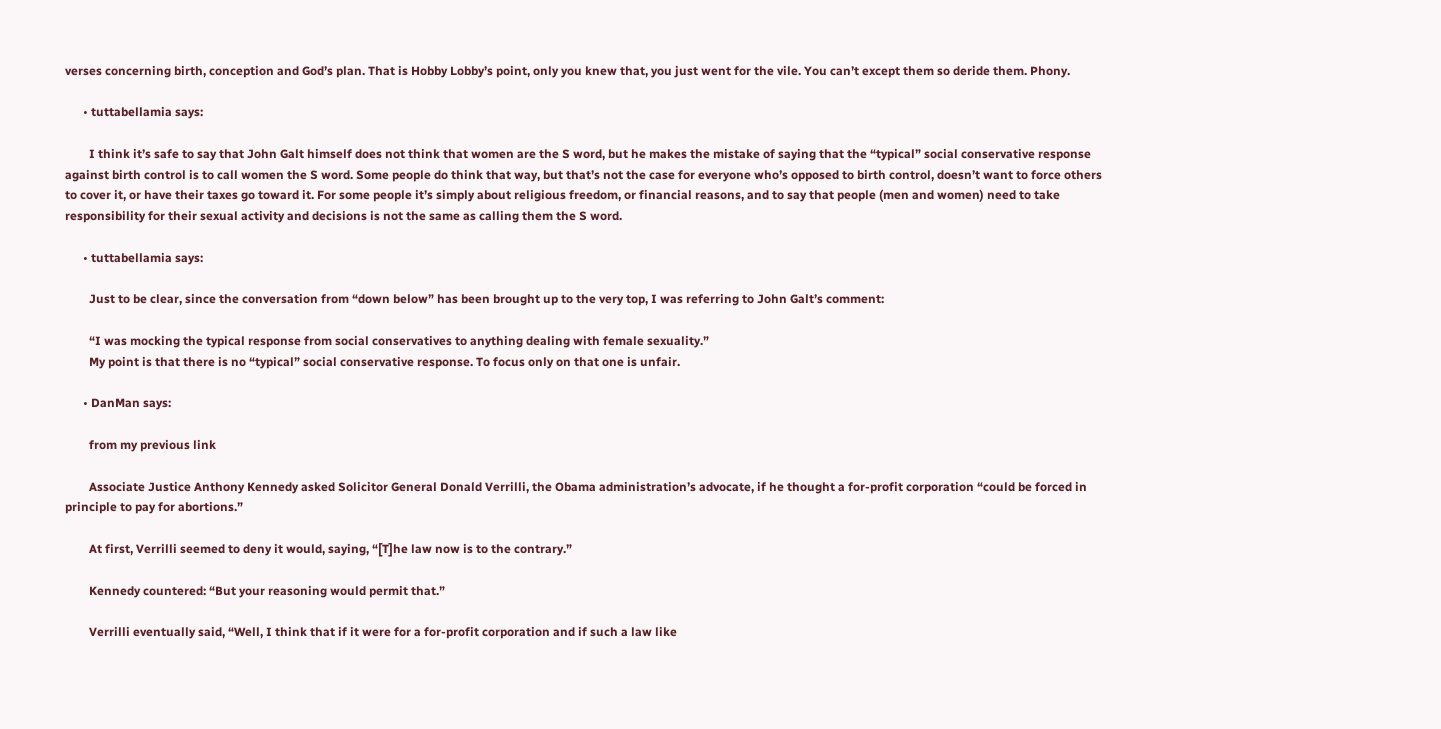verses concerning birth, conception and God’s plan. That is Hobby Lobby’s point, only you knew that, you just went for the vile. You can’t except them so deride them. Phony.

      • tuttabellamia says:

        I think it’s safe to say that John Galt himself does not think that women are the S word, but he makes the mistake of saying that the “typical” social conservative response against birth control is to call women the S word. Some people do think that way, but that’s not the case for everyone who’s opposed to birth control, doesn’t want to force others to cover it, or have their taxes go toward it. For some people it’s simply about religious freedom, or financial reasons, and to say that people (men and women) need to take responsibility for their sexual activity and decisions is not the same as calling them the S word.

      • tuttabellamia says:

        Just to be clear, since the conversation from “down below” has been brought up to the very top, I was referring to John Galt’s comment:

        “I was mocking the typical response from social conservatives to anything dealing with female sexuality.”
        My point is that there is no “typical” social conservative response. To focus only on that one is unfair.

      • DanMan says:

        from my previous link

        Associate Justice Anthony Kennedy asked Solicitor General Donald Verrilli, the Obama administration’s advocate, if he thought a for-profit corporation “could be forced in principle to pay for abortions.”

        At first, Verrilli seemed to deny it would, saying, “[T]he law now is to the contrary.”

        Kennedy countered: “But your reasoning would permit that.”

        Verrilli eventually said, “Well, I think that if it were for a for-profit corporation and if such a law like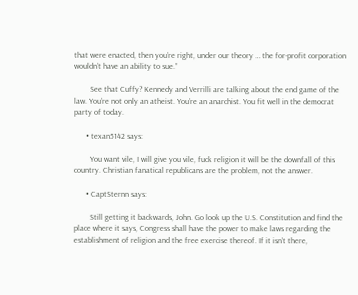that were enacted, then you’re right, under our theory … the for-profit corporation wouldn’t have an ability to sue.”

        See that Cuffy? Kennedy and Verrilli are talking about the end game of the law. You’re not only an atheist. You’re an anarchist. You fit well in the democrat party of today.

      • texan5142 says:

        You want vile, I will give you vile, fuck religion it will be the downfall of this country. Christian fanatical republicans are the problem, not the answer.

      • CaptSternn says:

        Still getting it backwards, John. Go look up the U.S. Constitution and find the place where it says, Congress shall have the power to make laws regarding the establishment of religion and the free exercise thereof. If it isn’t there,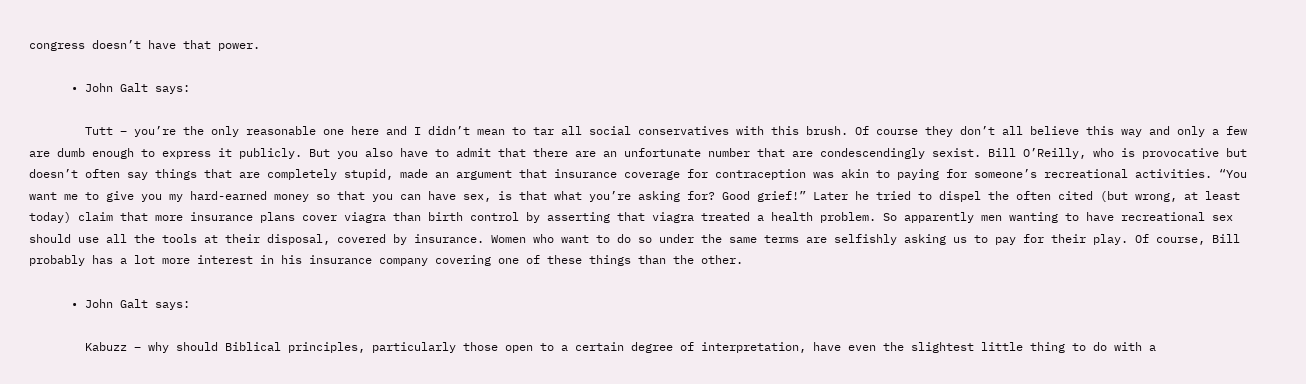congress doesn’t have that power.

      • John Galt says:

        Tutt – you’re the only reasonable one here and I didn’t mean to tar all social conservatives with this brush. Of course they don’t all believe this way and only a few are dumb enough to express it publicly. But you also have to admit that there are an unfortunate number that are condescendingly sexist. Bill O’Reilly, who is provocative but doesn’t often say things that are completely stupid, made an argument that insurance coverage for contraception was akin to paying for someone’s recreational activities. “You want me to give you my hard-earned money so that you can have sex, is that what you’re asking for? Good grief!” Later he tried to dispel the often cited (but wrong, at least today) claim that more insurance plans cover viagra than birth control by asserting that viagra treated a health problem. So apparently men wanting to have recreational sex should use all the tools at their disposal, covered by insurance. Women who want to do so under the same terms are selfishly asking us to pay for their play. Of course, Bill probably has a lot more interest in his insurance company covering one of these things than the other.

      • John Galt says:

        Kabuzz – why should Biblical principles, particularly those open to a certain degree of interpretation, have even the slightest little thing to do with a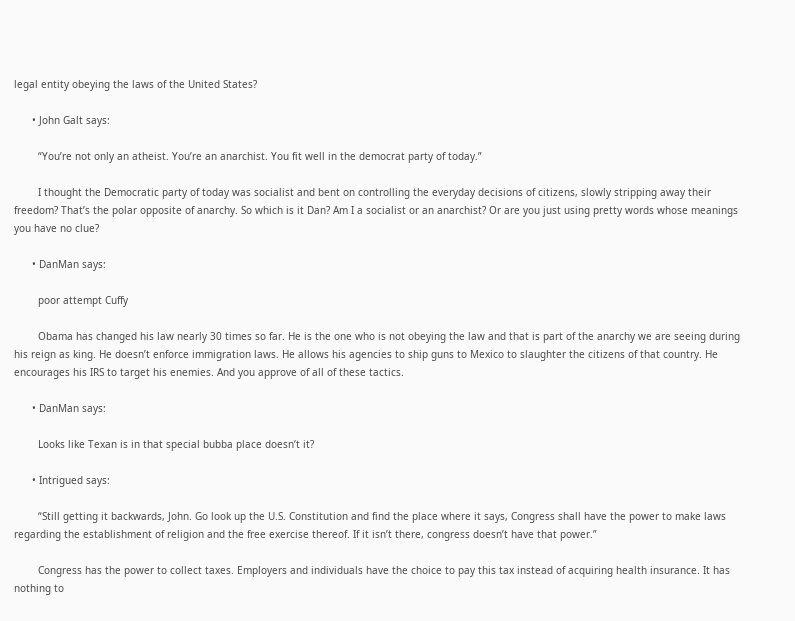legal entity obeying the laws of the United States?

      • John Galt says:

        “You’re not only an atheist. You’re an anarchist. You fit well in the democrat party of today.”

        I thought the Democratic party of today was socialist and bent on controlling the everyday decisions of citizens, slowly stripping away their freedom? That’s the polar opposite of anarchy. So which is it Dan? Am I a socialist or an anarchist? Or are you just using pretty words whose meanings you have no clue?

      • DanMan says:

        poor attempt Cuffy

        Obama has changed his law nearly 30 times so far. He is the one who is not obeying the law and that is part of the anarchy we are seeing during his reign as king. He doesn’t enforce immigration laws. He allows his agencies to ship guns to Mexico to slaughter the citizens of that country. He encourages his IRS to target his enemies. And you approve of all of these tactics.

      • DanMan says:

        Looks like Texan is in that special bubba place doesn’t it?

      • Intrigued says:

        “Still getting it backwards, John. Go look up the U.S. Constitution and find the place where it says, Congress shall have the power to make laws regarding the establishment of religion and the free exercise thereof. If it isn’t there, congress doesn’t have that power.”

        Congress has the power to collect taxes. Employers and individuals have the choice to pay this tax instead of acquiring health insurance. It has nothing to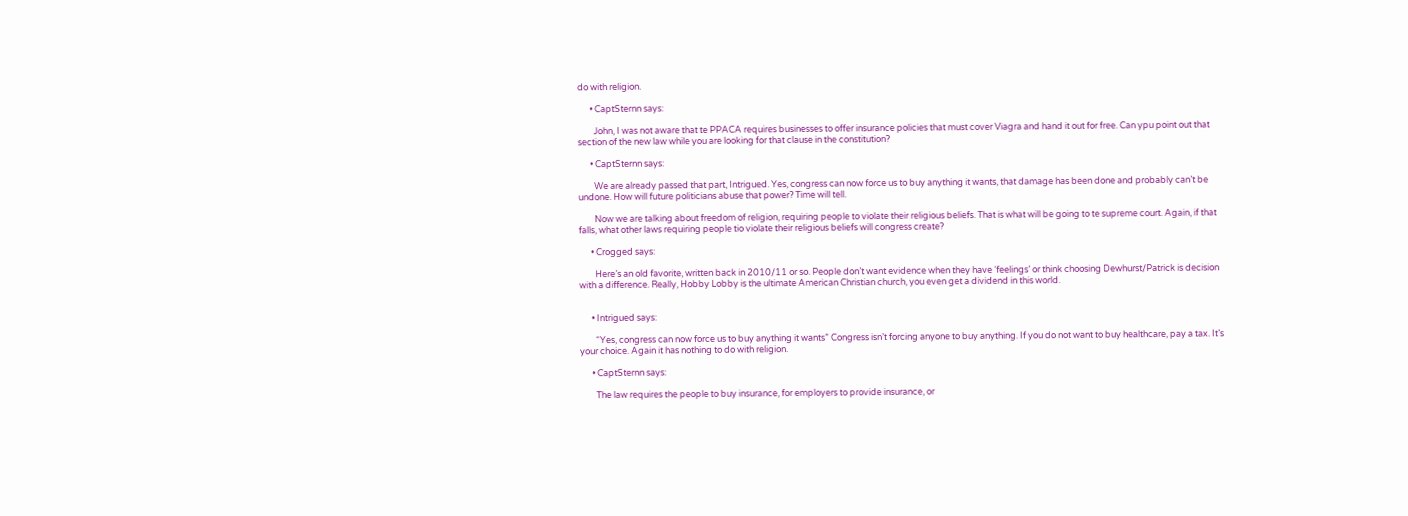do with religion.

      • CaptSternn says:

        John, I was not aware that te PPACA requires businesses to offer insurance policies that must cover Viagra and hand it out for free. Can ypu point out that section of the new law while you are looking for that clause in the constitution?

      • CaptSternn says:

        We are already passed that part, Intrigued. Yes, congress can now force us to buy anything it wants, that damage has been done and probably can’t be undone. How will future politicians abuse that power? Time will tell.

        Now we are talking about freedom of religion, requiring people to violate their religious beliefs. That is what will be going to te supreme court. Again, if that falls, what other laws requiring people tio violate their religious beliefs will congress create?

      • Crogged says:

        Here’s an old favorite, written back in 2010/11 or so. People don’t want evidence when they have ‘feelings’ or think choosing Dewhurst/Patrick is decision with a difference. Really, Hobby Lobby is the ultimate American Christian church, you even get a dividend in this world.


      • Intrigued says:

        “Yes, congress can now force us to buy anything it wants” Congress isn’t forcing anyone to buy anything. If you do not want to buy healthcare, pay a tax. It’s your choice. Again it has nothing to do with religion.

      • CaptSternn says:

        The law requires the people to buy insurance, for employers to provide insurance, or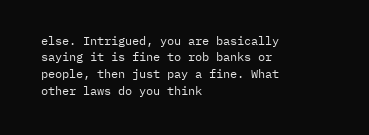else. Intrigued, you are basically saying it is fine to rob banks or people, then just pay a fine. What other laws do you think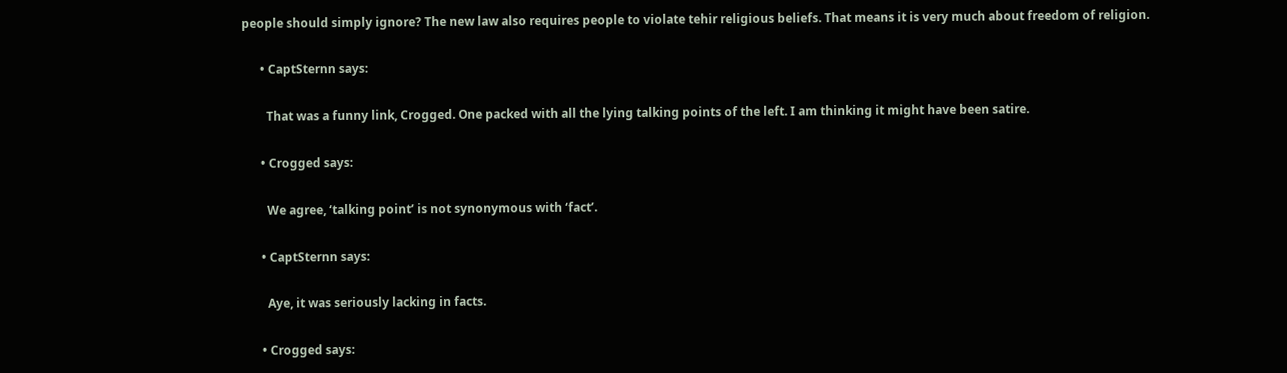people should simply ignore? The new law also requires people to violate tehir religious beliefs. That means it is very much about freedom of religion.

      • CaptSternn says:

        That was a funny link, Crogged. One packed with all the lying talking points of the left. I am thinking it might have been satire.

      • Crogged says:

        We agree, ‘talking point’ is not synonymous with ‘fact’.

      • CaptSternn says:

        Aye, it was seriously lacking in facts.

      • Crogged says: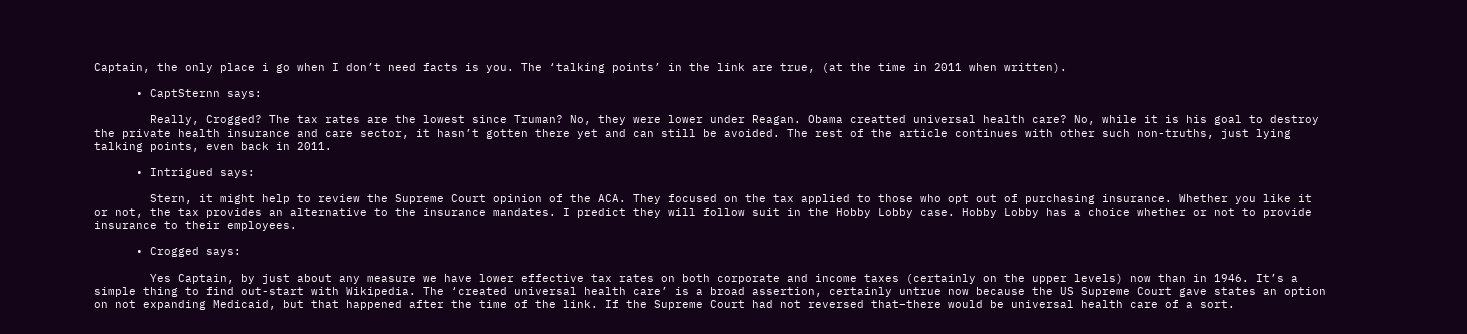Captain, the only place i go when I don’t need facts is you. The ‘talking points’ in the link are true, (at the time in 2011 when written).

      • CaptSternn says:

        Really, Crogged? The tax rates are the lowest since Truman? No, they were lower under Reagan. Obama creatted universal health care? No, while it is his goal to destroy the private health insurance and care sector, it hasn’t gotten there yet and can still be avoided. The rest of the article continues with other such non-truths, just lying talking points, even back in 2011.

      • Intrigued says:

        Stern, it might help to review the Supreme Court opinion of the ACA. They focused on the tax applied to those who opt out of purchasing insurance. Whether you like it or not, the tax provides an alternative to the insurance mandates. I predict they will follow suit in the Hobby Lobby case. Hobby Lobby has a choice whether or not to provide insurance to their employees.

      • Crogged says:

        Yes Captain, by just about any measure we have lower effective tax rates on both corporate and income taxes (certainly on the upper levels) now than in 1946. It’s a simple thing to find out-start with Wikipedia. The ‘created universal health care’ is a broad assertion, certainly untrue now because the US Supreme Court gave states an option on not expanding Medicaid, but that happened after the time of the link. If the Supreme Court had not reversed that–there would be universal health care of a sort.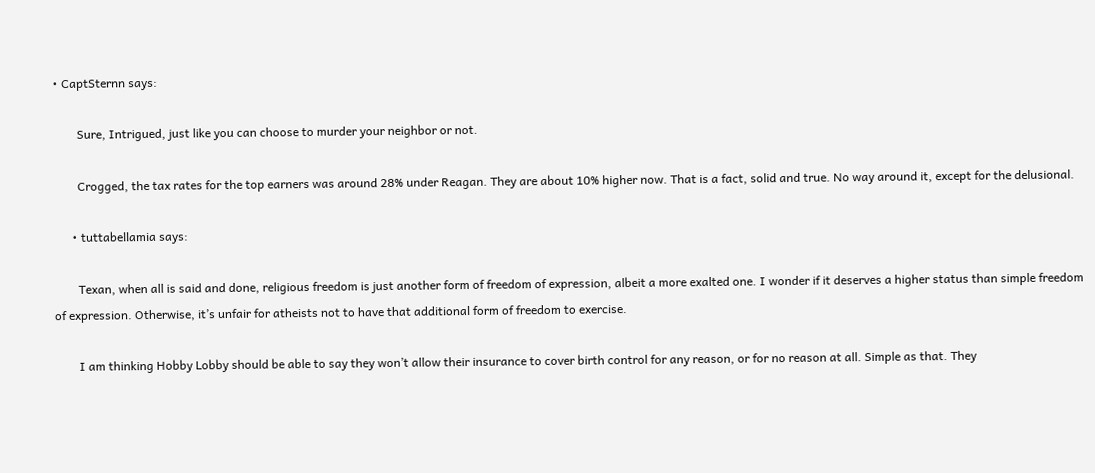• CaptSternn says:

        Sure, Intrigued, just like you can choose to murder your neighbor or not.

        Crogged, the tax rates for the top earners was around 28% under Reagan. They are about 10% higher now. That is a fact, solid and true. No way around it, except for the delusional.

      • tuttabellamia says:

        Texan, when all is said and done, religious freedom is just another form of freedom of expression, albeit a more exalted one. I wonder if it deserves a higher status than simple freedom of expression. Otherwise, it’s unfair for atheists not to have that additional form of freedom to exercise.

        I am thinking Hobby Lobby should be able to say they won’t allow their insurance to cover birth control for any reason, or for no reason at all. Simple as that. They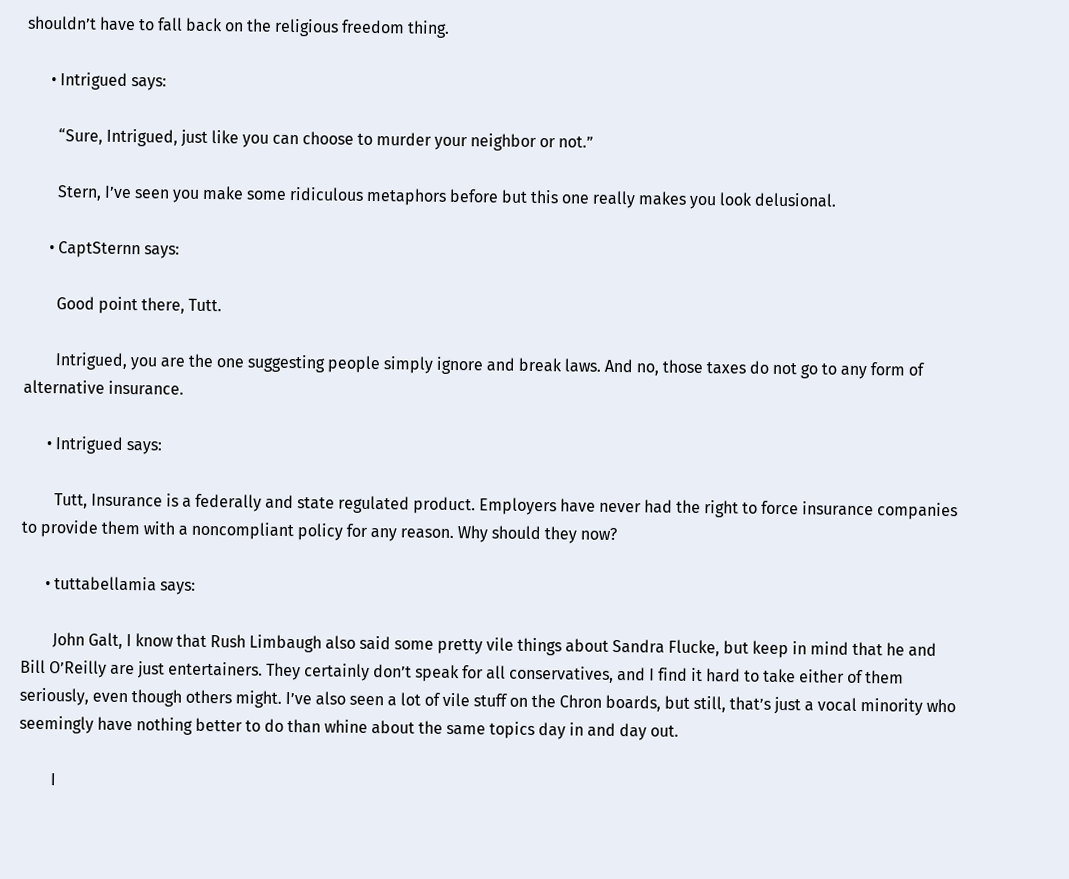shouldn’t have to fall back on the religious freedom thing.

      • Intrigued says:

        “Sure, Intrigued, just like you can choose to murder your neighbor or not.”

        Stern, I’ve seen you make some ridiculous metaphors before but this one really makes you look delusional.

      • CaptSternn says:

        Good point there, Tutt.

        Intrigued, you are the one suggesting people simply ignore and break laws. And no, those taxes do not go to any form of alternative insurance.

      • Intrigued says:

        Tutt, Insurance is a federally and state regulated product. Employers have never had the right to force insurance companies to provide them with a noncompliant policy for any reason. Why should they now?

      • tuttabellamia says:

        John Galt, I know that Rush Limbaugh also said some pretty vile things about Sandra Flucke, but keep in mind that he and Bill O’Reilly are just entertainers. They certainly don’t speak for all conservatives, and I find it hard to take either of them seriously, even though others might. I’ve also seen a lot of vile stuff on the Chron boards, but still, that’s just a vocal minority who seemingly have nothing better to do than whine about the same topics day in and day out.

        I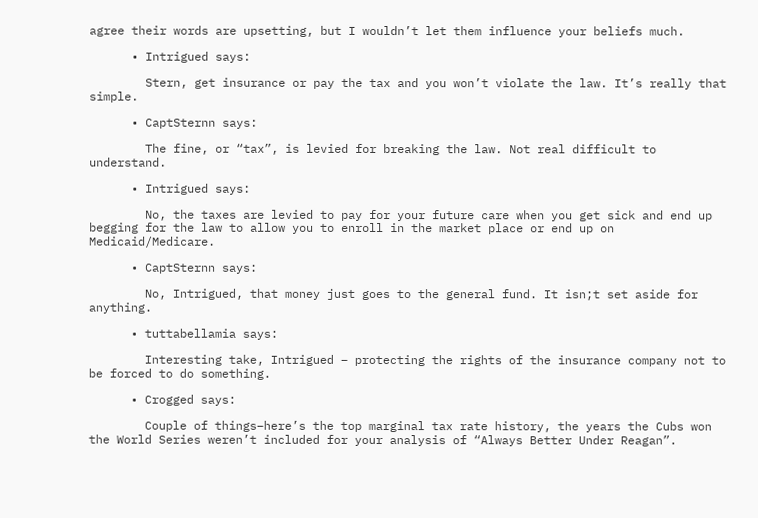agree their words are upsetting, but I wouldn’t let them influence your beliefs much.

      • Intrigued says:

        Stern, get insurance or pay the tax and you won’t violate the law. It’s really that simple.

      • CaptSternn says:

        The fine, or “tax”, is levied for breaking the law. Not real difficult to understand.

      • Intrigued says:

        No, the taxes are levied to pay for your future care when you get sick and end up begging for the law to allow you to enroll in the market place or end up on Medicaid/Medicare.

      • CaptSternn says:

        No, Intrigued, that money just goes to the general fund. It isn;t set aside for anything.

      • tuttabellamia says:

        Interesting take, Intrigued – protecting the rights of the insurance company not to be forced to do something.

      • Crogged says:

        Couple of things–here’s the top marginal tax rate history, the years the Cubs won the World Series weren’t included for your analysis of “Always Better Under Reagan”.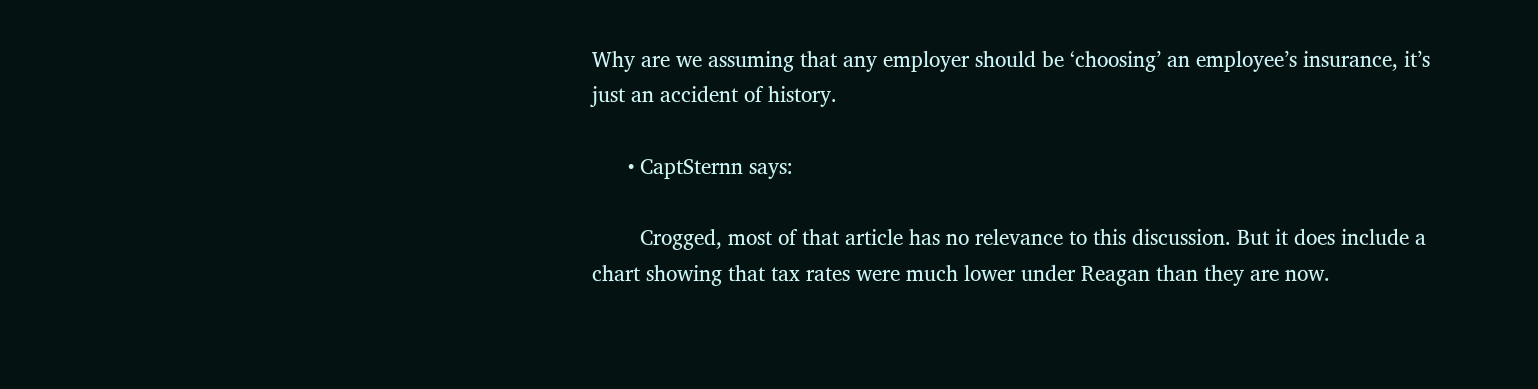Why are we assuming that any employer should be ‘choosing’ an employee’s insurance, it’s just an accident of history.

      • CaptSternn says:

        Crogged, most of that article has no relevance to this discussion. But it does include a chart showing that tax rates were much lower under Reagan than they are now.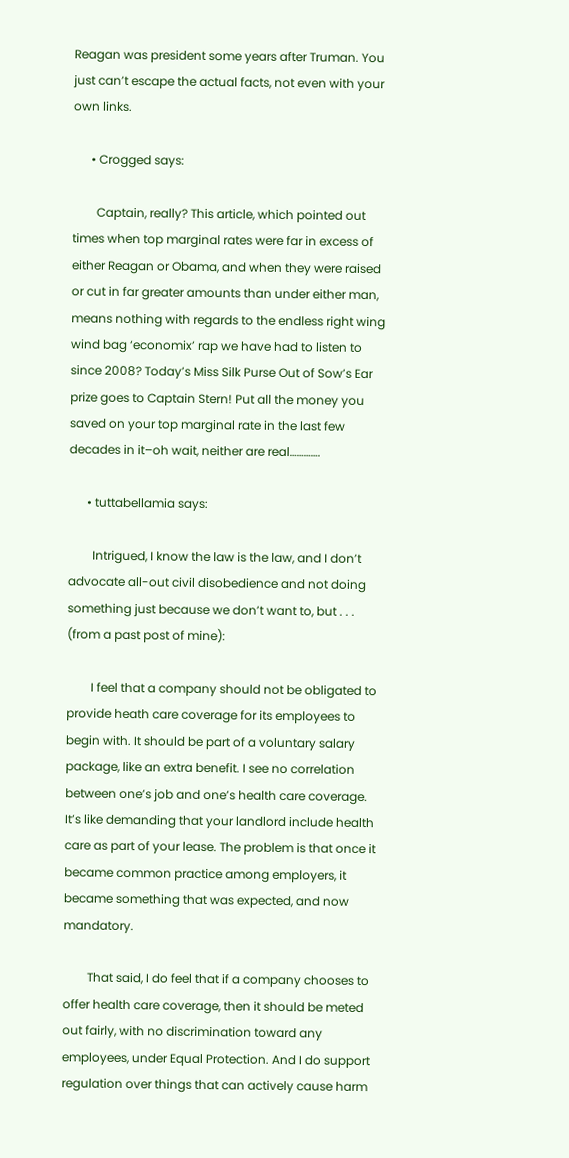Reagan was president some years after Truman. You just can’t escape the actual facts, not even with your own links.

      • Crogged says:

        Captain, really? This article, which pointed out times when top marginal rates were far in excess of either Reagan or Obama, and when they were raised or cut in far greater amounts than under either man, means nothing with regards to the endless right wing wind bag ‘economix’ rap we have had to listen to since 2008? Today’s Miss Silk Purse Out of Sow’s Ear prize goes to Captain Stern! Put all the money you saved on your top marginal rate in the last few decades in it–oh wait, neither are real………….

      • tuttabellamia says:

        Intrigued, I know the law is the law, and I don’t advocate all-out civil disobedience and not doing something just because we don’t want to, but . . . (from a past post of mine):

        I feel that a company should not be obligated to provide heath care coverage for its employees to begin with. It should be part of a voluntary salary package, like an extra benefit. I see no correlation between one’s job and one’s health care coverage. It’s like demanding that your landlord include health care as part of your lease. The problem is that once it became common practice among employers, it became something that was expected, and now mandatory.

        That said, I do feel that if a company chooses to offer health care coverage, then it should be meted out fairly, with no discrimination toward any employees, under Equal Protection. And I do support regulation over things that can actively cause harm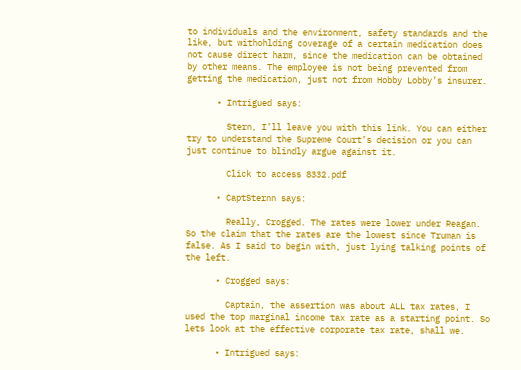to individuals and the environment, safety standards and the like, but withohlding coverage of a certain medication does not cause direct harm, since the medication can be obtained by other means. The employee is not being prevented from getting the medication, just not from Hobby Lobby’s insurer.

      • Intrigued says:

        Stern, I’ll leave you with this link. You can either try to understand the Supreme Court’s decision or you can just continue to blindly argue against it.

        Click to access 8332.pdf

      • CaptSternn says:

        Really, Crogged. The rates were lower under Reagan. So the claim that the rates are the lowest since Truman is false. As I said to begin with, just lying talking points of the left.

      • Crogged says:

        Captain, the assertion was about ALL tax rates, I used the top marginal income tax rate as a starting point. So lets look at the effective corporate tax rate, shall we.

      • Intrigued says: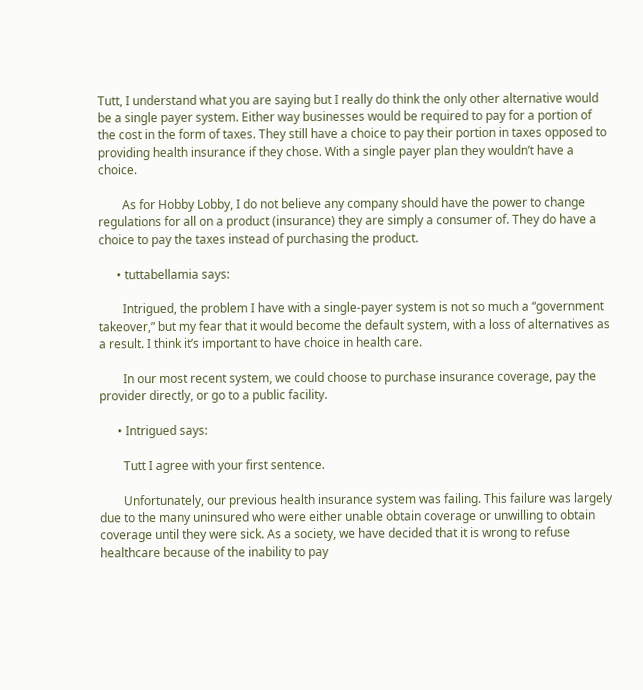Tutt, I understand what you are saying but I really do think the only other alternative would be a single payer system. Either way businesses would be required to pay for a portion of the cost in the form of taxes. They still have a choice to pay their portion in taxes opposed to providing health insurance if they chose. With a single payer plan they wouldn’t have a choice.

        As for Hobby Lobby, I do not believe any company should have the power to change regulations for all on a product (insurance) they are simply a consumer of. They do have a choice to pay the taxes instead of purchasing the product.

      • tuttabellamia says:

        Intrigued, the problem I have with a single-payer system is not so much a “government takeover,” but my fear that it would become the default system, with a loss of alternatives as a result. I think it’s important to have choice in health care.

        In our most recent system, we could choose to purchase insurance coverage, pay the provider directly, or go to a public facility.

      • Intrigued says:

        Tutt I agree with your first sentence.

        Unfortunately, our previous health insurance system was failing. This failure was largely due to the many uninsured who were either unable obtain coverage or unwilling to obtain coverage until they were sick. As a society, we have decided that it is wrong to refuse healthcare because of the inability to pay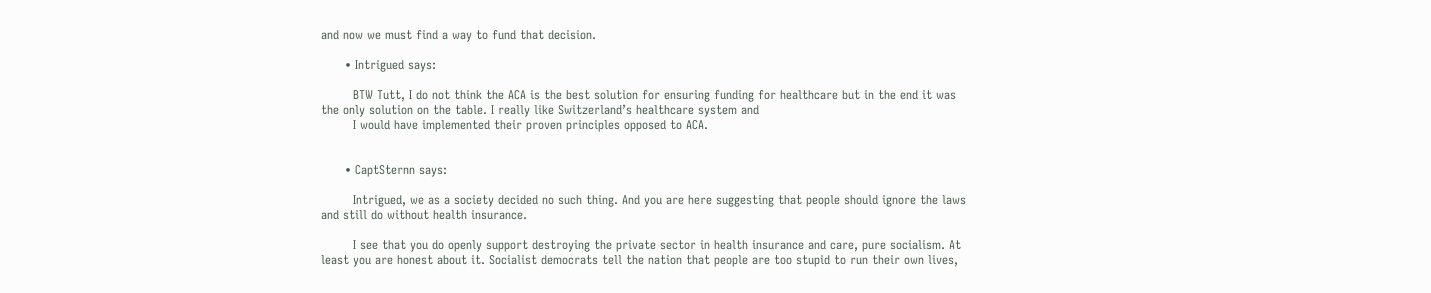and now we must find a way to fund that decision.

      • Intrigued says:

        BTW Tutt, I do not think the ACA is the best solution for ensuring funding for healthcare but in the end it was the only solution on the table. I really like Switzerland’s healthcare system and
        I would have implemented their proven principles opposed to ACA.


      • CaptSternn says:

        Intrigued, we as a society decided no such thing. And you are here suggesting that people should ignore the laws and still do without health insurance.

        I see that you do openly support destroying the private sector in health insurance and care, pure socialism. At least you are honest about it. Socialist democrats tell the nation that people are too stupid to run their own lives,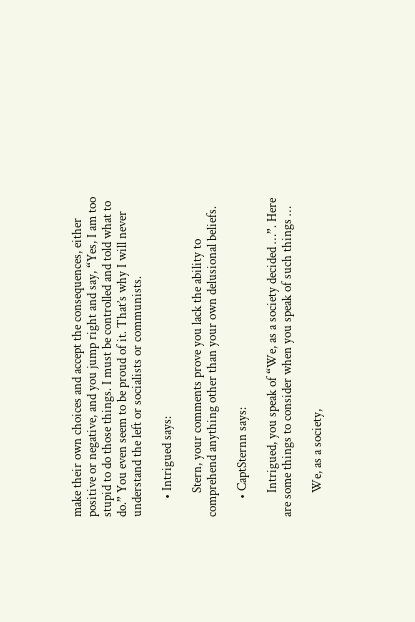make their own choices and accept the consequences, either positive or negative, and you jump right and say, “Yes, I am too stupid to do those things. I must be controlled and told what to do.” You even seem to be proud of it. That’s why I will never understand the left or socialists or communists.

      • Intrigued says:

        Stern, your comments prove you lack the ability to comprehend anything other than your own delusional beliefs.

      • CaptSternn says:

        Intrigued, you speak of “We, as a society decided …”. Here are some things to consider when you speak of such things …

        We, as a society,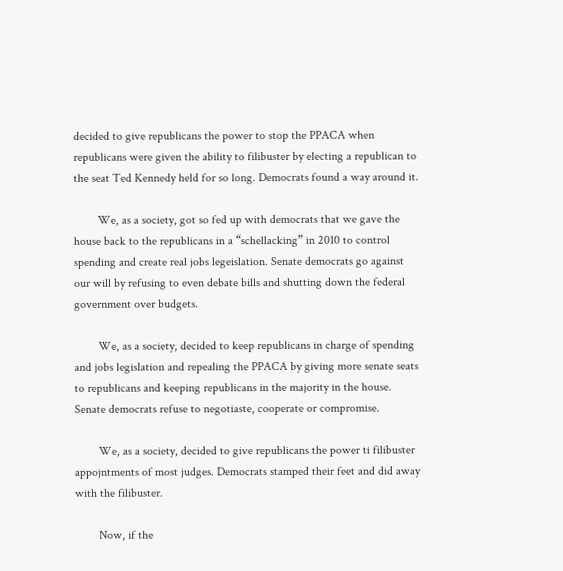decided to give republicans the power to stop the PPACA when republicans were given the ability to filibuster by electing a republican to the seat Ted Kennedy held for so long. Democrats found a way around it.

        We, as a society, got so fed up with democrats that we gave the house back to the republicans in a “schellacking” in 2010 to control spending and create real jobs legeislation. Senate democrats go against our will by refusing to even debate bills and shutting down the federal government over budgets.

        We, as a society, decided to keep republicans in charge of spending and jobs legislation and repealing the PPACA by giving more senate seats to republicans and keeping republicans in the majority in the house. Senate democrats refuse to negotiaste, cooperate or compromise.

        We, as a society, decided to give republicans the power ti filibuster appojntments of most judges. Democrats stamped their feet and did away with the filibuster.

        Now, if the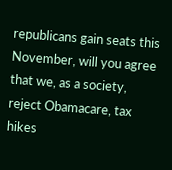republicans gain seats this November, will you agree that we, as a society, reject Obamacare, tax hikes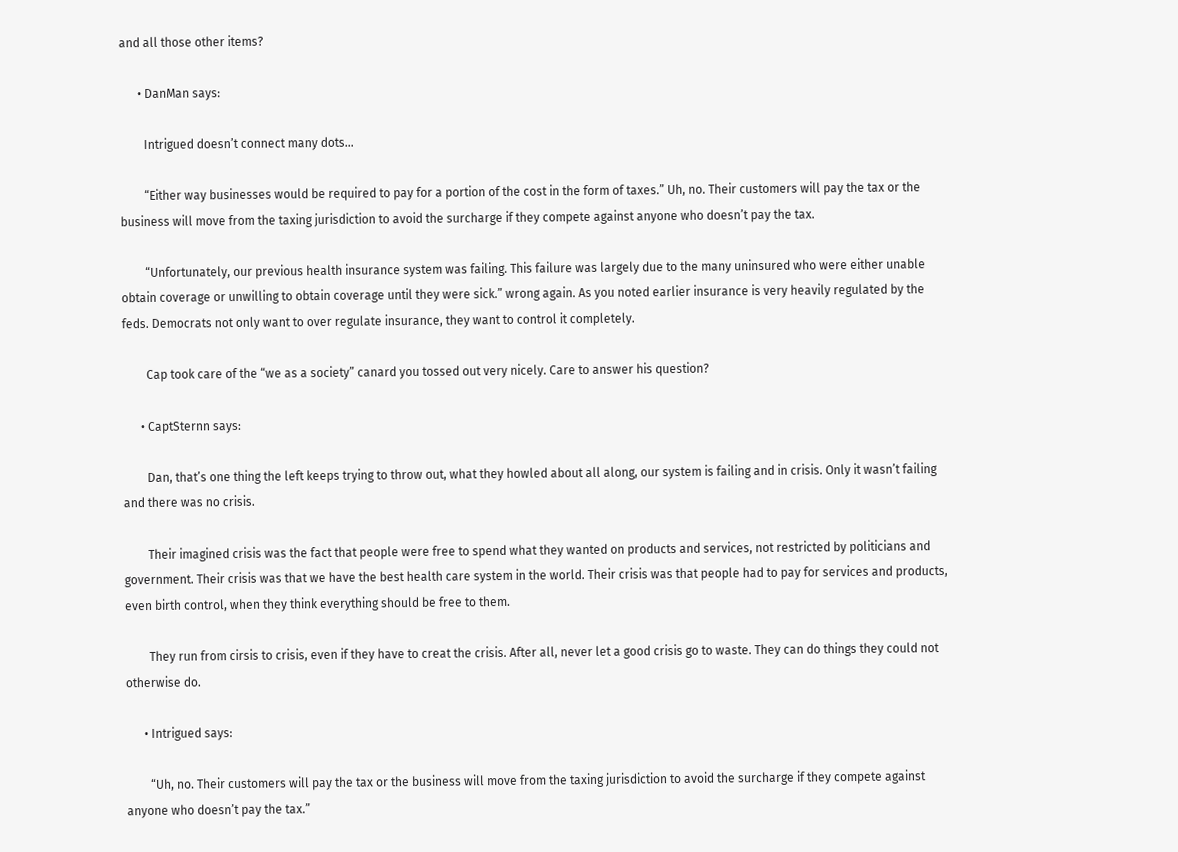and all those other items?

      • DanMan says:

        Intrigued doesn’t connect many dots…

        “Either way businesses would be required to pay for a portion of the cost in the form of taxes.” Uh, no. Their customers will pay the tax or the business will move from the taxing jurisdiction to avoid the surcharge if they compete against anyone who doesn’t pay the tax.

        “Unfortunately, our previous health insurance system was failing. This failure was largely due to the many uninsured who were either unable obtain coverage or unwilling to obtain coverage until they were sick.” wrong again. As you noted earlier insurance is very heavily regulated by the feds. Democrats not only want to over regulate insurance, they want to control it completely.

        Cap took care of the “we as a society” canard you tossed out very nicely. Care to answer his question?

      • CaptSternn says:

        Dan, that’s one thing the left keeps trying to throw out, what they howled about all along, our system is failing and in crisis. Only it wasn’t failing and there was no crisis.

        Their imagined crisis was the fact that people were free to spend what they wanted on products and services, not restricted by politicians and government. Their crisis was that we have the best health care system in the world. Their crisis was that people had to pay for services and products, even birth control, when they think everything should be free to them.

        They run from cirsis to crisis, even if they have to creat the crisis. After all, never let a good crisis go to waste. They can do things they could not otherwise do.

      • Intrigued says:

        “Uh, no. Their customers will pay the tax or the business will move from the taxing jurisdiction to avoid the surcharge if they compete against anyone who doesn’t pay the tax.”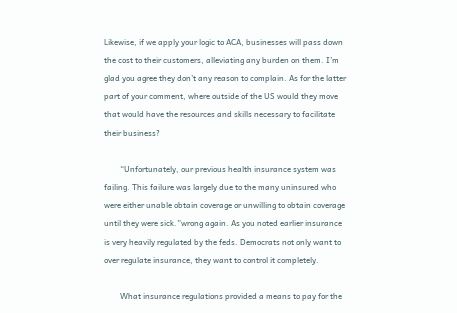Likewise, if we apply your logic to ACA, businesses will pass down the cost to their customers, alleviating any burden on them. I’m glad you agree they don’t any reason to complain. As for the latter part of your comment, where outside of the US would they move that would have the resources and skills necessary to facilitate their business?

        “Unfortunately, our previous health insurance system was failing. This failure was largely due to the many uninsured who were either unable obtain coverage or unwilling to obtain coverage until they were sick.”wrong again. As you noted earlier insurance is very heavily regulated by the feds. Democrats not only want to over regulate insurance, they want to control it completely.

        What insurance regulations provided a means to pay for the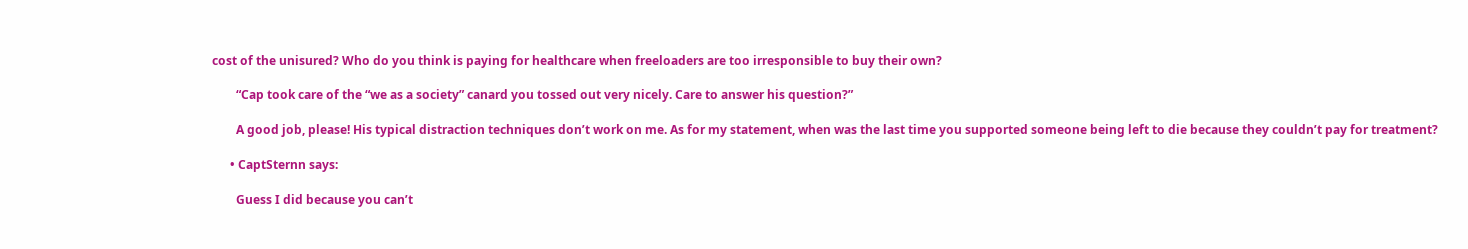cost of the unisured? Who do you think is paying for healthcare when freeloaders are too irresponsible to buy their own?

        “Cap took care of the “we as a society” canard you tossed out very nicely. Care to answer his question?”

        A good job, please! His typical distraction techniques don’t work on me. As for my statement, when was the last time you supported someone being left to die because they couldn’t pay for treatment?

      • CaptSternn says:

        Guess I did because you can’t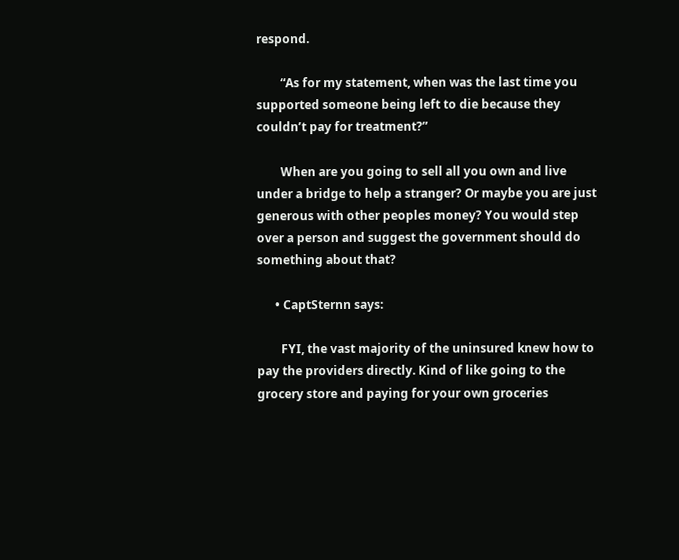respond.

        “As for my statement, when was the last time you supported someone being left to die because they couldn’t pay for treatment?”

        When are you going to sell all you own and live under a bridge to help a stranger? Or maybe you are just generous with other peoples money? You would step over a person and suggest the government should do something about that?

      • CaptSternn says:

        FYI, the vast majority of the uninsured knew how to pay the providers directly. Kind of like going to the grocery store and paying for your own groceries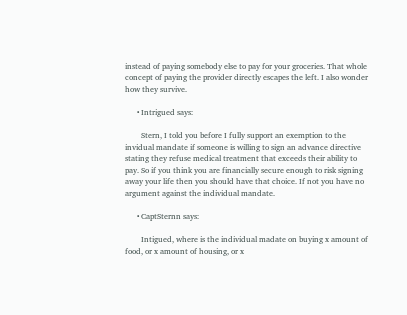instead of paying somebody else to pay for your groceries. That whole concept of paying the provider directly escapes the left. I also wonder how they survive.

      • Intrigued says:

        Stern, I told you before I fully support an exemption to the invidual mandate if someone is willing to sign an advance directive stating they refuse medical treatment that exceeds their ability to pay. So if you think you are financially secure enough to risk signing away your life then you should have that choice. If not you have no argument against the individual mandate.

      • CaptSternn says:

        Intigued, where is the individual madate on buying x amount of food, or x amount of housing, or x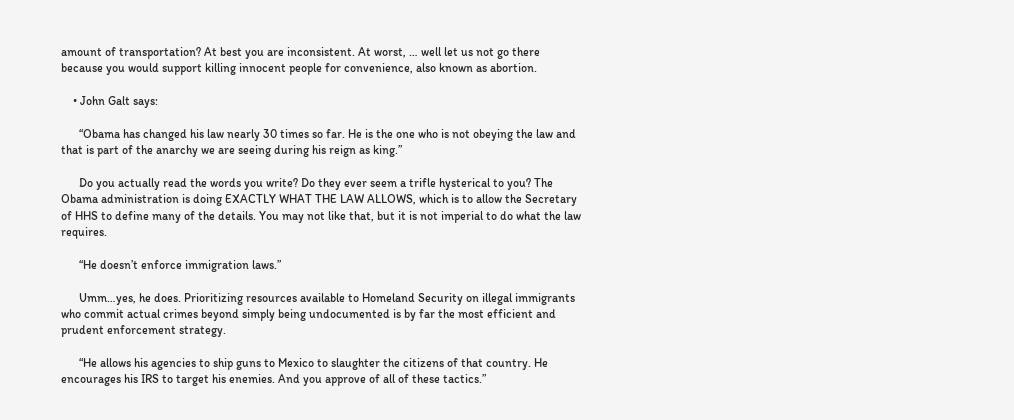amount of transportation? At best you are inconsistent. At worst, … well let us not go there because you would support killing innocent people for convenience, also known as abortion.

    • John Galt says:

      “Obama has changed his law nearly 30 times so far. He is the one who is not obeying the law and that is part of the anarchy we are seeing during his reign as king.”

      Do you actually read the words you write? Do they ever seem a trifle hysterical to you? The Obama administration is doing EXACTLY WHAT THE LAW ALLOWS, which is to allow the Secretary of HHS to define many of the details. You may not like that, but it is not imperial to do what the law requires.

      “He doesn’t enforce immigration laws.”

      Umm…yes, he does. Prioritizing resources available to Homeland Security on illegal immigrants who commit actual crimes beyond simply being undocumented is by far the most efficient and prudent enforcement strategy.

      “He allows his agencies to ship guns to Mexico to slaughter the citizens of that country. He encourages his IRS to target his enemies. And you approve of all of these tactics.”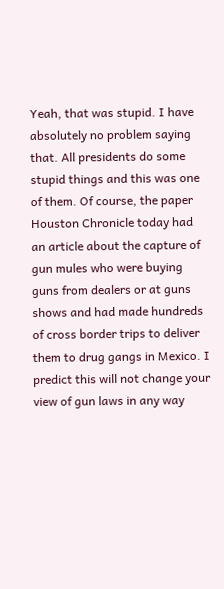Yeah, that was stupid. I have absolutely no problem saying that. All presidents do some stupid things and this was one of them. Of course, the paper Houston Chronicle today had an article about the capture of gun mules who were buying guns from dealers or at guns shows and had made hundreds of cross border trips to deliver them to drug gangs in Mexico. I predict this will not change your view of gun laws in any way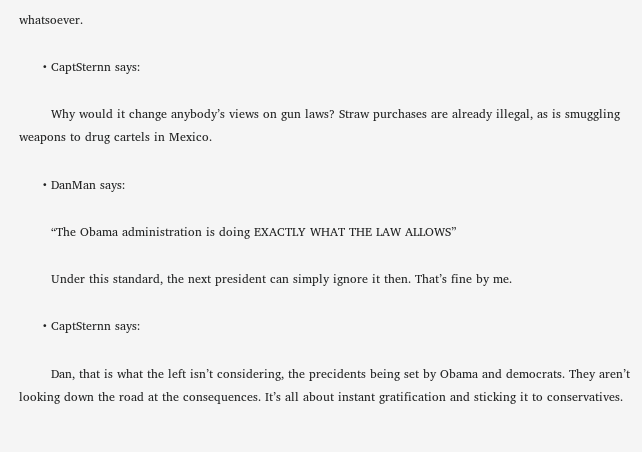whatsoever.

      • CaptSternn says:

        Why would it change anybody’s views on gun laws? Straw purchases are already illegal, as is smuggling weapons to drug cartels in Mexico.

      • DanMan says:

        “The Obama administration is doing EXACTLY WHAT THE LAW ALLOWS”

        Under this standard, the next president can simply ignore it then. That’s fine by me.

      • CaptSternn says:

        Dan, that is what the left isn’t considering, the precidents being set by Obama and democrats. They aren’t looking down the road at the consequences. It’s all about instant gratification and sticking it to conservatives.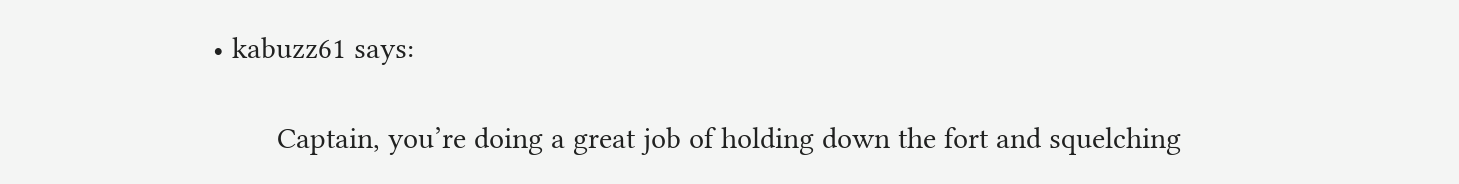• kabuzz61 says:

        Captain, you’re doing a great job of holding down the fort and squelching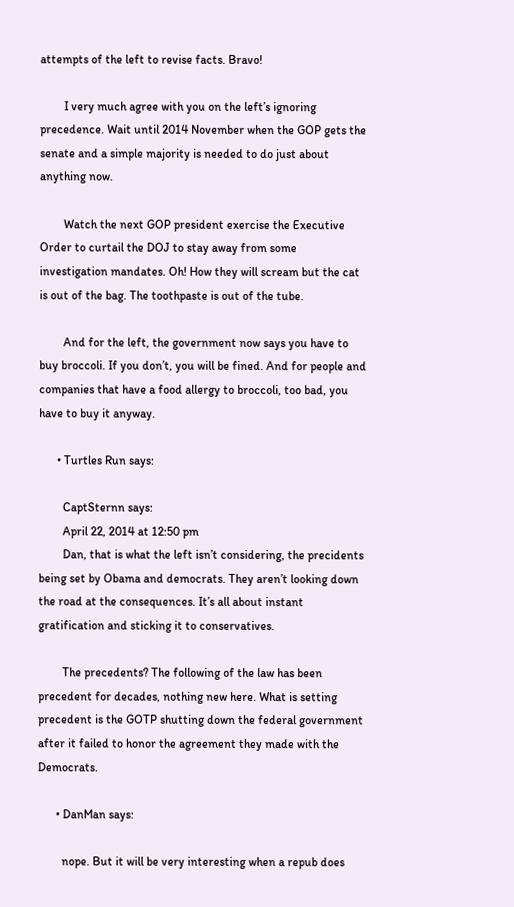attempts of the left to revise facts. Bravo!

        I very much agree with you on the left’s ignoring precedence. Wait until 2014 November when the GOP gets the senate and a simple majority is needed to do just about anything now.

        Watch the next GOP president exercise the Executive Order to curtail the DOJ to stay away from some investigation mandates. Oh! How they will scream but the cat is out of the bag. The toothpaste is out of the tube.

        And for the left, the government now says you have to buy broccoli. If you don’t, you will be fined. And for people and companies that have a food allergy to broccoli, too bad, you have to buy it anyway.

      • Turtles Run says:

        CaptSternn says:
        April 22, 2014 at 12:50 pm
        Dan, that is what the left isn’t considering, the precidents being set by Obama and democrats. They aren’t looking down the road at the consequences. It’s all about instant gratification and sticking it to conservatives.

        The precedents? The following of the law has been precedent for decades, nothing new here. What is setting precedent is the GOTP shutting down the federal government after it failed to honor the agreement they made with the Democrats.

      • DanMan says:

        nope. But it will be very interesting when a repub does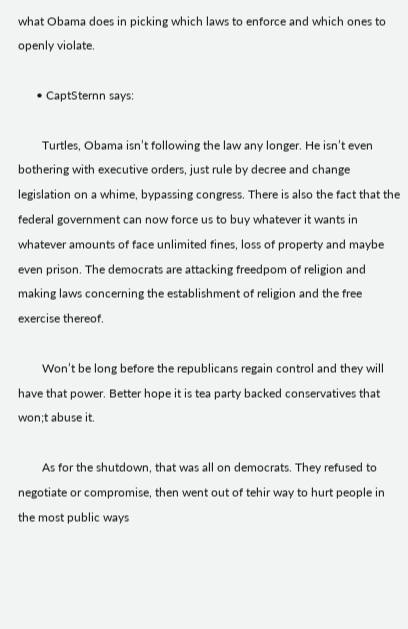what Obama does in picking which laws to enforce and which ones to openly violate.

      • CaptSternn says:

        Turtles, Obama isn’t following the law any longer. He isn’t even bothering with executive orders, just rule by decree and change legislation on a whime, bypassing congress. There is also the fact that the federal government can now force us to buy whatever it wants in whatever amounts of face unlimited fines, loss of property and maybe even prison. The democrats are attacking freedpom of religion and making laws concerning the establishment of religion and the free exercise thereof.

        Won’t be long before the republicans regain control and they will have that power. Better hope it is tea party backed conservatives that won;t abuse it.

        As for the shutdown, that was all on democrats. They refused to negotiate or compromise, then went out of tehir way to hurt people in the most public ways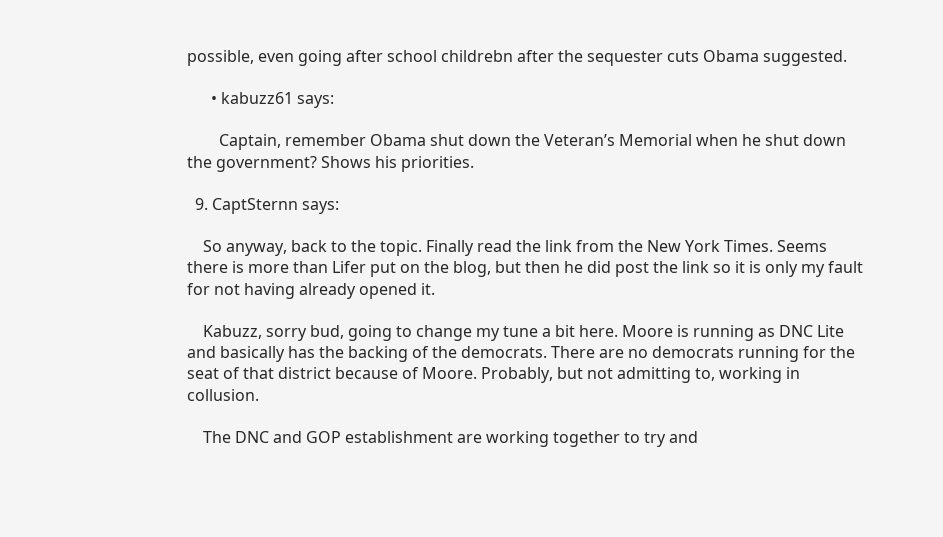possible, even going after school childrebn after the sequester cuts Obama suggested.

      • kabuzz61 says:

        Captain, remember Obama shut down the Veteran’s Memorial when he shut down the government? Shows his priorities.

  9. CaptSternn says:

    So anyway, back to the topic. Finally read the link from the New York Times. Seems there is more than Lifer put on the blog, but then he did post the link so it is only my fault for not having already opened it.

    Kabuzz, sorry bud, going to change my tune a bit here. Moore is running as DNC Lite and basically has the backing of the democrats. There are no democrats running for the seat of that district because of Moore. Probably, but not admitting to, working in collusion.

    The DNC and GOP establishment are working together to try and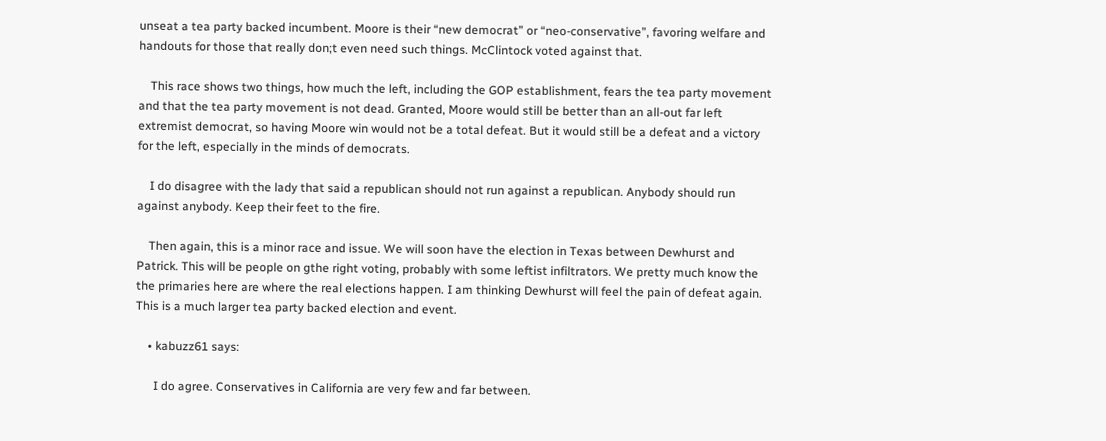unseat a tea party backed incumbent. Moore is their “new democrat” or “neo-conservative”, favoring welfare and handouts for those that really don;t even need such things. McClintock voted against that.

    This race shows two things, how much the left, including the GOP establishment, fears the tea party movement and that the tea party movement is not dead. Granted, Moore would still be better than an all-out far left extremist democrat, so having Moore win would not be a total defeat. But it would still be a defeat and a victory for the left, especially in the minds of democrats.

    I do disagree with the lady that said a republican should not run against a republican. Anybody should run against anybody. Keep their feet to the fire.

    Then again, this is a minor race and issue. We will soon have the election in Texas between Dewhurst and Patrick. This will be people on gthe right voting, probably with some leftist infiltrators. We pretty much know the the primaries here are where the real elections happen. I am thinking Dewhurst will feel the pain of defeat again. This is a much larger tea party backed election and event.

    • kabuzz61 says:

      I do agree. Conservatives in California are very few and far between.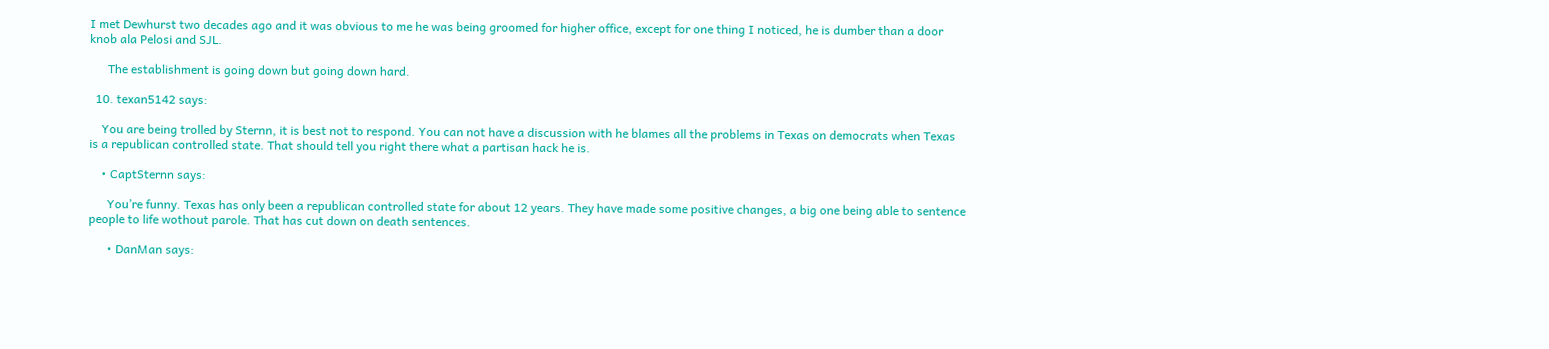I met Dewhurst two decades ago and it was obvious to me he was being groomed for higher office, except for one thing I noticed, he is dumber than a door knob ala Pelosi and SJL.

      The establishment is going down but going down hard.

  10. texan5142 says:

    You are being trolled by Sternn, it is best not to respond. You can not have a discussion with he blames all the problems in Texas on democrats when Texas is a republican controlled state. That should tell you right there what a partisan hack he is.

    • CaptSternn says:

      You’re funny. Texas has only been a republican controlled state for about 12 years. They have made some positive changes, a big one being able to sentence people to life wothout parole. That has cut down on death sentences.

      • DanMan says: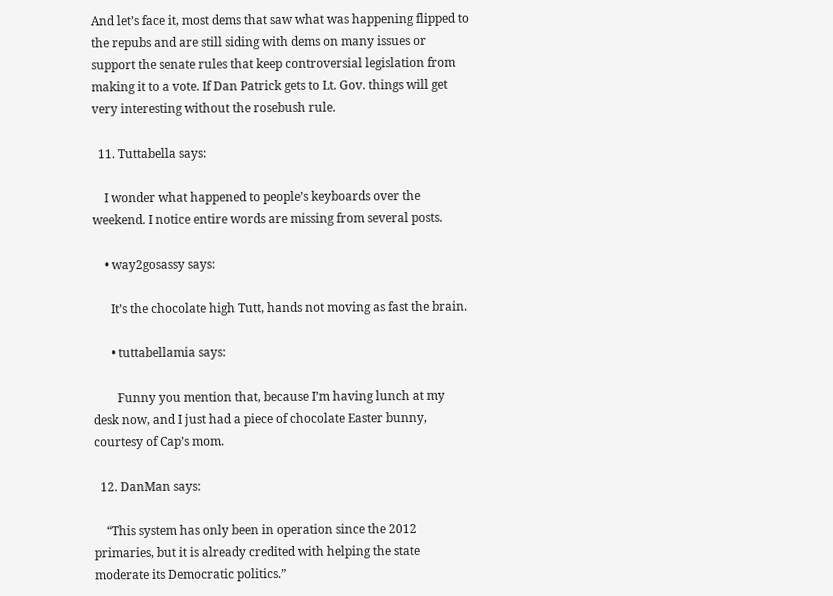And let’s face it, most dems that saw what was happening flipped to the repubs and are still siding with dems on many issues or support the senate rules that keep controversial legislation from making it to a vote. If Dan Patrick gets to Lt. Gov. things will get very interesting without the rosebush rule.

  11. Tuttabella says:

    I wonder what happened to people’s keyboards over the weekend. I notice entire words are missing from several posts.

    • way2gosassy says:

      It’s the chocolate high Tutt, hands not moving as fast the brain.

      • tuttabellamia says:

        Funny you mention that, because I’m having lunch at my desk now, and I just had a piece of chocolate Easter bunny, courtesy of Cap’s mom.

  12. DanMan says:

    “This system has only been in operation since the 2012 primaries, but it is already credited with helping the state moderate its Democratic politics.”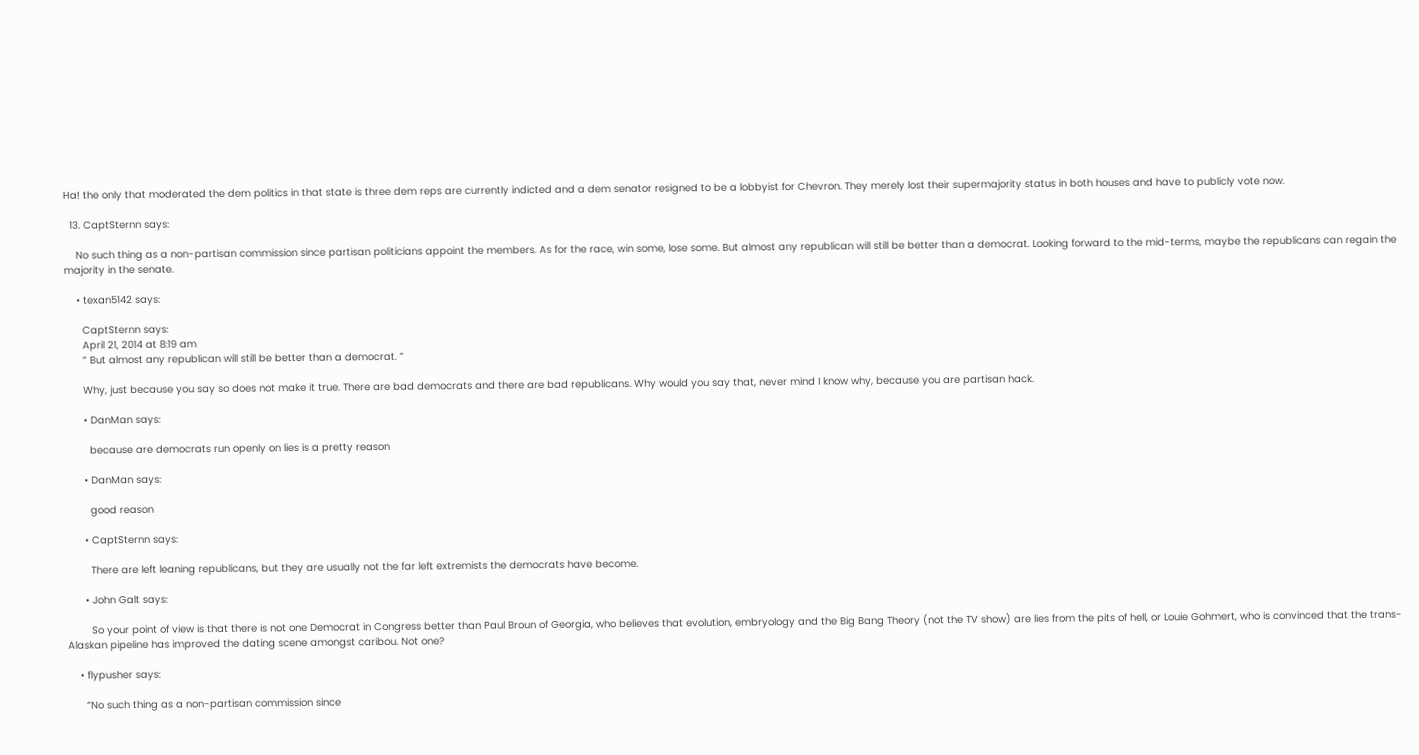Ha! the only that moderated the dem politics in that state is three dem reps are currently indicted and a dem senator resigned to be a lobbyist for Chevron. They merely lost their supermajority status in both houses and have to publicly vote now.

  13. CaptSternn says:

    No such thing as a non-partisan commission since partisan politicians appoint the members. As for the race, win some, lose some. But almost any republican will still be better than a democrat. Looking forward to the mid-terms, maybe the republicans can regain the majority in the senate.

    • texan5142 says:

      CaptSternn says:
      April 21, 2014 at 8:19 am
      ” But almost any republican will still be better than a democrat. ”

      Why, just because you say so does not make it true. There are bad democrats and there are bad republicans. Why would you say that, never mind I know why, because you are partisan hack.

      • DanMan says:

        because are democrats run openly on lies is a pretty reason

      • DanMan says:

        good reason

      • CaptSternn says:

        There are left leaning republicans, but they are usually not the far left extremists the democrats have become.

      • John Galt says:

        So your point of view is that there is not one Democrat in Congress better than Paul Broun of Georgia, who believes that evolution, embryology and the Big Bang Theory (not the TV show) are lies from the pits of hell, or Louie Gohmert, who is convinced that the trans-Alaskan pipeline has improved the dating scene amongst caribou. Not one?

    • flypusher says:

      “No such thing as a non-partisan commission since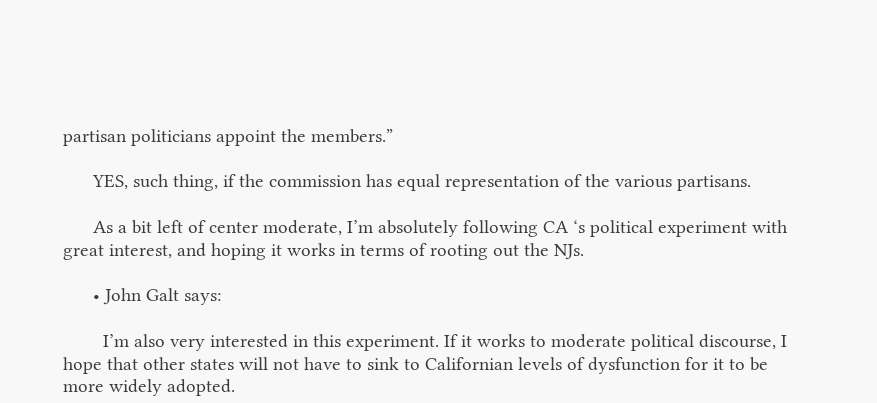partisan politicians appoint the members.”

      YES, such thing, if the commission has equal representation of the various partisans.

      As a bit left of center moderate, I’m absolutely following CA ‘s political experiment with great interest, and hoping it works in terms of rooting out the NJs.

      • John Galt says:

        I’m also very interested in this experiment. If it works to moderate political discourse, I hope that other states will not have to sink to Californian levels of dysfunction for it to be more widely adopted.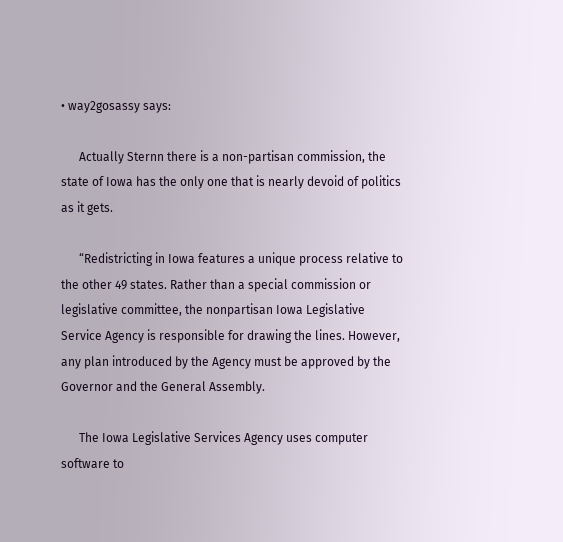• way2gosassy says:

      Actually Sternn there is a non-partisan commission, the state of Iowa has the only one that is nearly devoid of politics as it gets.

      “Redistricting in Iowa features a unique process relative to the other 49 states. Rather than a special commission or legislative committee, the nonpartisan Iowa Legislative Service Agency is responsible for drawing the lines. However, any plan introduced by the Agency must be approved by the Governor and the General Assembly.

      The Iowa Legislative Services Agency uses computer software to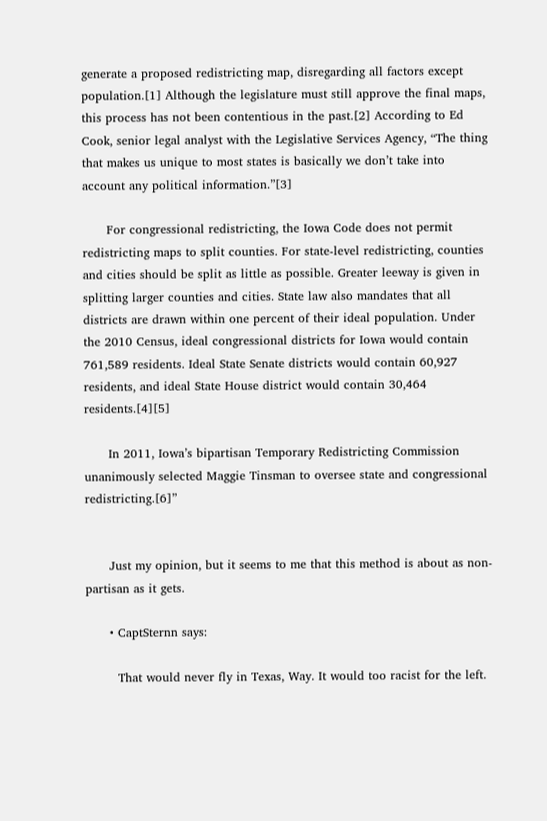generate a proposed redistricting map, disregarding all factors except population.[1] Although the legislature must still approve the final maps, this process has not been contentious in the past.[2] According to Ed Cook, senior legal analyst with the Legislative Services Agency, “The thing that makes us unique to most states is basically we don’t take into account any political information.”[3]

      For congressional redistricting, the Iowa Code does not permit redistricting maps to split counties. For state-level redistricting, counties and cities should be split as little as possible. Greater leeway is given in splitting larger counties and cities. State law also mandates that all districts are drawn within one percent of their ideal population. Under the 2010 Census, ideal congressional districts for Iowa would contain 761,589 residents. Ideal State Senate districts would contain 60,927 residents, and ideal State House district would contain 30,464 residents.[4][5]

      In 2011, Iowa’s bipartisan Temporary Redistricting Commission unanimously selected Maggie Tinsman to oversee state and congressional redistricting.[6]”


      Just my opinion, but it seems to me that this method is about as non-partisan as it gets.

      • CaptSternn says:

        That would never fly in Texas, Way. It would too racist for the left.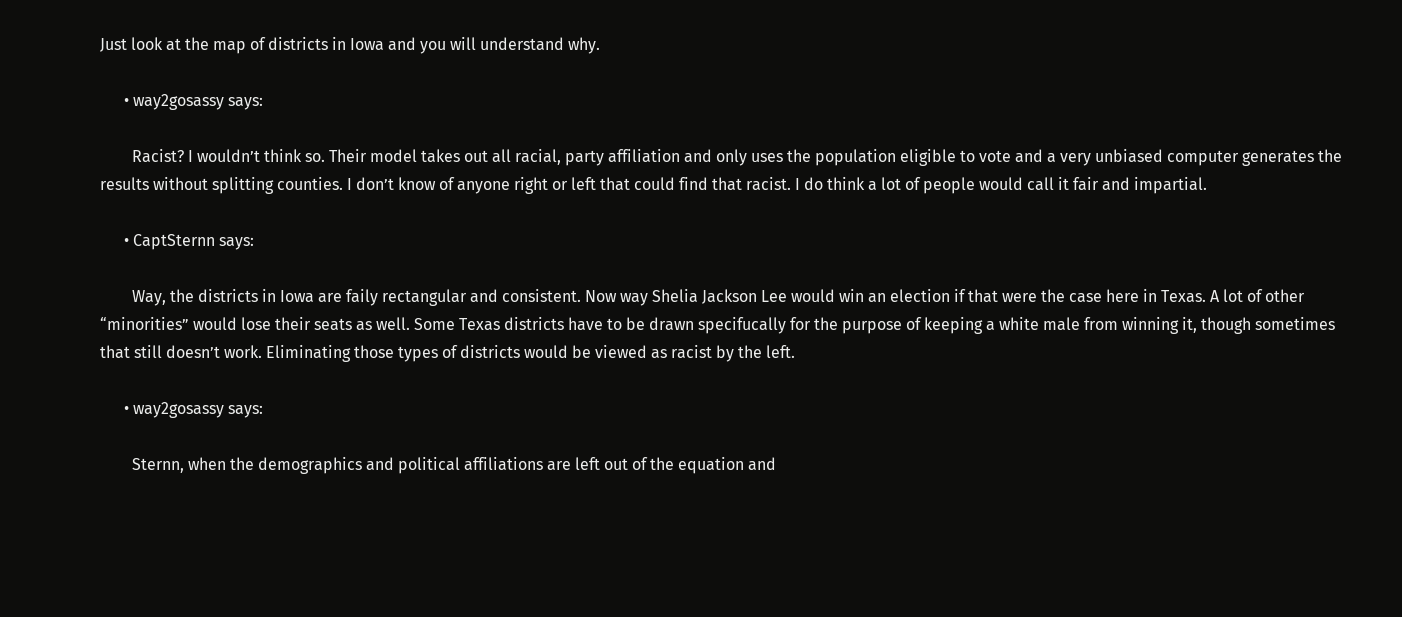Just look at the map of districts in Iowa and you will understand why.

      • way2gosassy says:

        Racist? I wouldn’t think so. Their model takes out all racial, party affiliation and only uses the population eligible to vote and a very unbiased computer generates the results without splitting counties. I don’t know of anyone right or left that could find that racist. I do think a lot of people would call it fair and impartial.

      • CaptSternn says:

        Way, the districts in Iowa are faily rectangular and consistent. Now way Shelia Jackson Lee would win an election if that were the case here in Texas. A lot of other “minorities” would lose their seats as well. Some Texas districts have to be drawn specifucally for the purpose of keeping a white male from winning it, though sometimes that still doesn’t work. Eliminating those types of districts would be viewed as racist by the left.

      • way2gosassy says:

        Sternn, when the demographics and political affiliations are left out of the equation and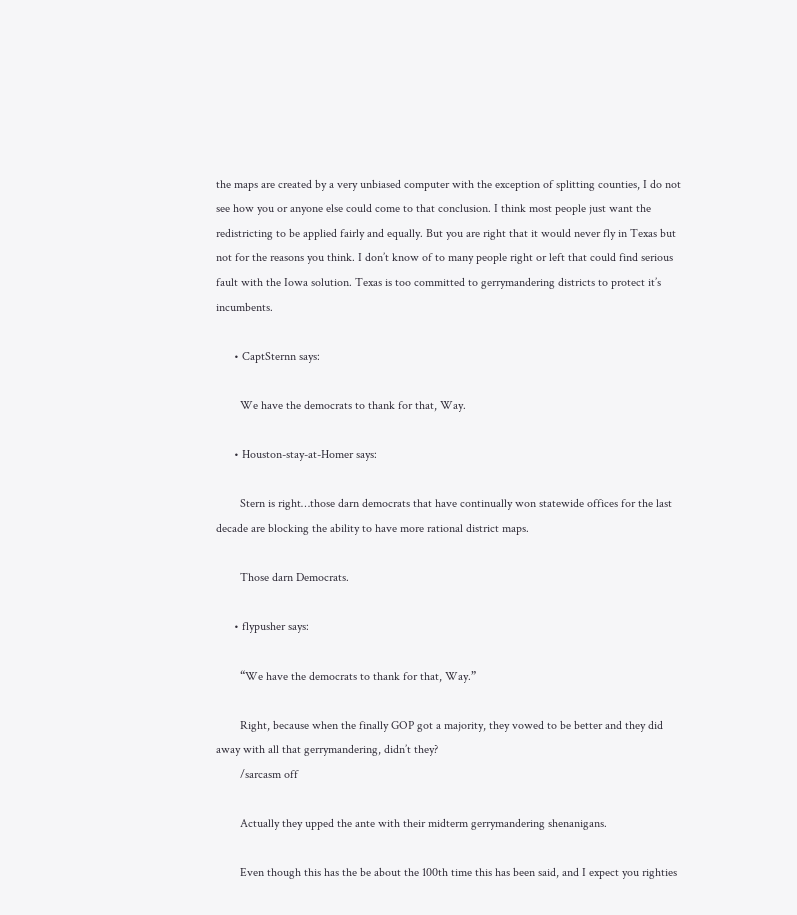the maps are created by a very unbiased computer with the exception of splitting counties, I do not see how you or anyone else could come to that conclusion. I think most people just want the redistricting to be applied fairly and equally. But you are right that it would never fly in Texas but not for the reasons you think. I don’t know of to many people right or left that could find serious fault with the Iowa solution. Texas is too committed to gerrymandering districts to protect it’s incumbents.

      • CaptSternn says:

        We have the democrats to thank for that, Way.

      • Houston-stay-at-Homer says:

        Stern is right…those darn democrats that have continually won statewide offices for the last decade are blocking the ability to have more rational district maps.

        Those darn Democrats.

      • flypusher says:

        “We have the democrats to thank for that, Way.”

        Right, because when the finally GOP got a majority, they vowed to be better and they did away with all that gerrymandering, didn’t they?
        /sarcasm off

        Actually they upped the ante with their midterm gerrymandering shenanigans.

        Even though this has the be about the 100th time this has been said, and I expect you righties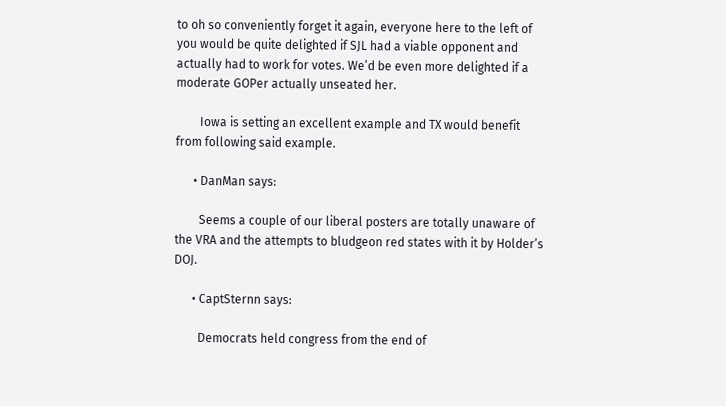to oh so conveniently forget it again, everyone here to the left of you would be quite delighted if SJL had a viable opponent and actually had to work for votes. We’d be even more delighted if a moderate GOPer actually unseated her.

        Iowa is setting an excellent example and TX would benefit from following said example.

      • DanMan says:

        Seems a couple of our liberal posters are totally unaware of the VRA and the attempts to bludgeon red states with it by Holder’s DOJ.

      • CaptSternn says:

        Democrats held congress from the end of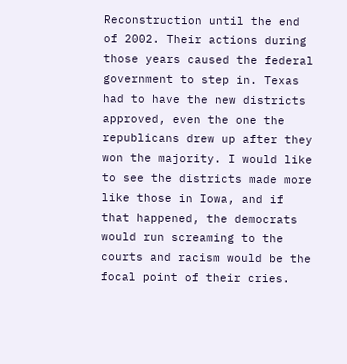Reconstruction until the end of 2002. Their actions during those years caused the federal government to step in. Texas had to have the new districts approved, even the one the republicans drew up after they won the majority. I would like to see the districts made more like those in Iowa, and if that happened, the democrats would run screaming to the courts and racism would be the focal point of their cries.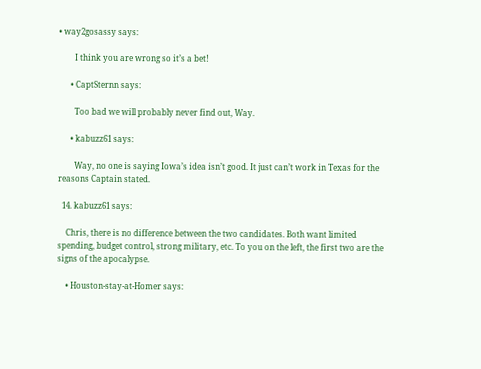• way2gosassy says:

        I think you are wrong so it’s a bet!

      • CaptSternn says:

        Too bad we will probably never find out, Way.

      • kabuzz61 says:

        Way, no one is saying Iowa’s idea isn’t good. It just can’t work in Texas for the reasons Captain stated.

  14. kabuzz61 says:

    Chris, there is no difference between the two candidates. Both want limited spending, budget control, strong military, etc. To you on the left, the first two are the signs of the apocalypse.

    • Houston-stay-at-Homer says: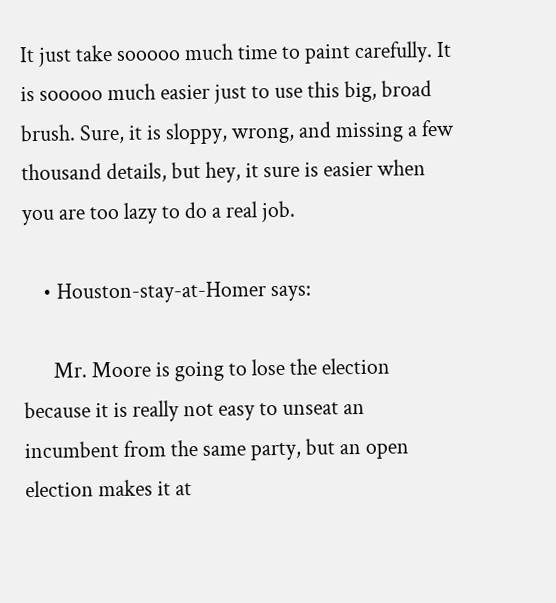It just take sooooo much time to paint carefully. It is sooooo much easier just to use this big, broad brush. Sure, it is sloppy, wrong, and missing a few thousand details, but hey, it sure is easier when you are too lazy to do a real job.

    • Houston-stay-at-Homer says:

      Mr. Moore is going to lose the election because it is really not easy to unseat an incumbent from the same party, but an open election makes it at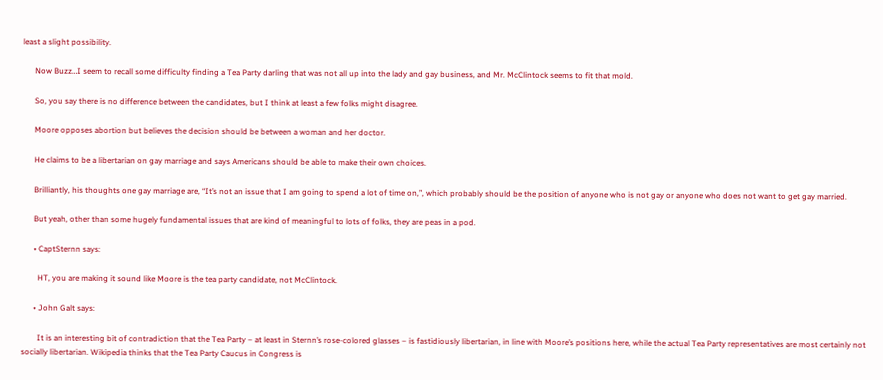least a slight possibility.

      Now Buzz…I seem to recall some difficulty finding a Tea Party darling that was not all up into the lady and gay business, and Mr. McClintock seems to fit that mold.

      So, you say there is no difference between the candidates, but I think at least a few folks might disagree.

      Moore opposes abortion but believes the decision should be between a woman and her doctor.

      He claims to be a libertarian on gay marriage and says Americans should be able to make their own choices.

      Brilliantly, his thoughts one gay marriage are, “It’s not an issue that I am going to spend a lot of time on,”, which probably should be the position of anyone who is not gay or anyone who does not want to get gay married.

      But yeah, other than some hugely fundamental issues that are kind of meaningful to lots of folks, they are peas in a pod.

      • CaptSternn says:

        HT, you are making it sound like Moore is the tea party candidate, not McClintock.

      • John Galt says:

        It is an interesting bit of contradiction that the Tea Party – at least in Sternn’s rose-colored glasses – is fastidiously libertarian, in line with Moore’s positions here, while the actual Tea Party representatives are most certainly not socially libertarian. Wikipedia thinks that the Tea Party Caucus in Congress is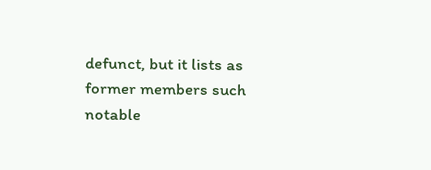defunct, but it lists as former members such notable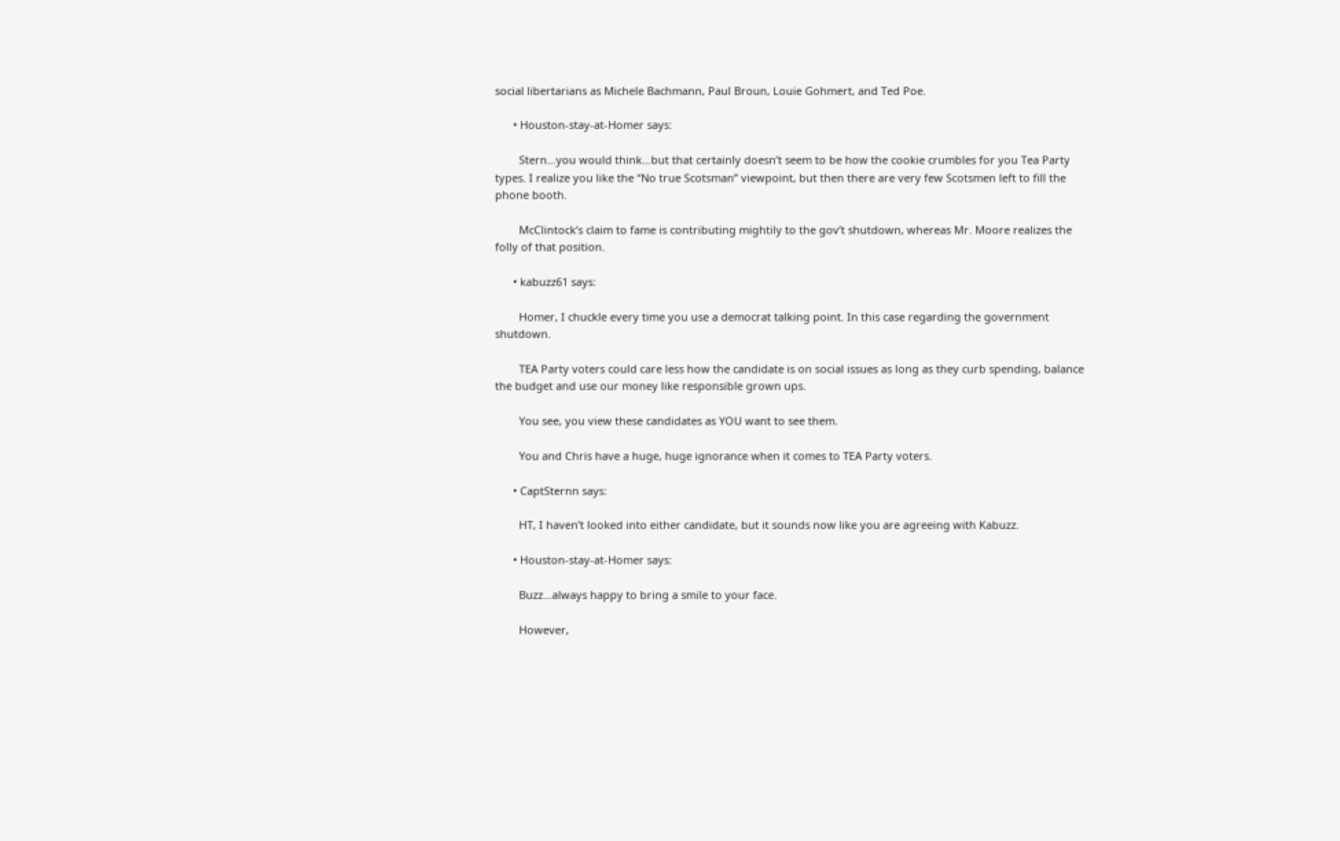social libertarians as Michele Bachmann, Paul Broun, Louie Gohmert, and Ted Poe.

      • Houston-stay-at-Homer says:

        Stern…you would think…but that certainly doesn’t seem to be how the cookie crumbles for you Tea Party types. I realize you like the “No true Scotsman” viewpoint, but then there are very few Scotsmen left to fill the phone booth.

        McClintock’s claim to fame is contributing mightily to the gov’t shutdown, whereas Mr. Moore realizes the folly of that position.

      • kabuzz61 says:

        Homer, I chuckle every time you use a democrat talking point. In this case regarding the government shutdown.

        TEA Party voters could care less how the candidate is on social issues as long as they curb spending, balance the budget and use our money like responsible grown ups.

        You see, you view these candidates as YOU want to see them.

        You and Chris have a huge, huge ignorance when it comes to TEA Party voters.

      • CaptSternn says:

        HT, I haven’t looked into either candidate, but it sounds now like you are agreeing with Kabuzz.

      • Houston-stay-at-Homer says:

        Buzz…always happy to bring a smile to your face.

        However,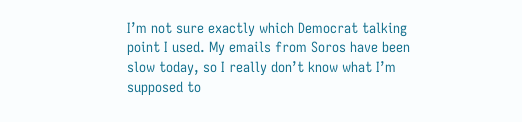I’m not sure exactly which Democrat talking point I used. My emails from Soros have been slow today, so I really don’t know what I’m supposed to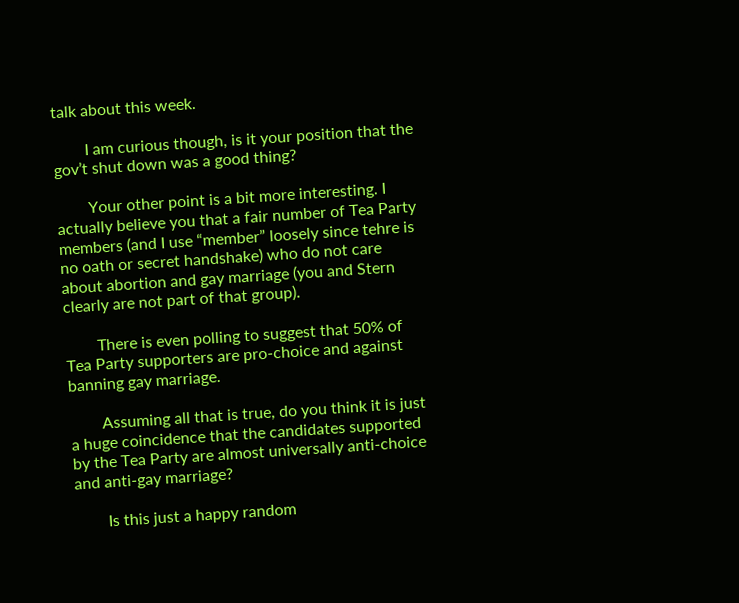talk about this week.

        I am curious though, is it your position that the gov’t shut down was a good thing?

        Your other point is a bit more interesting. I actually believe you that a fair number of Tea Party members (and I use “member” loosely since tehre is no oath or secret handshake) who do not care about abortion and gay marriage (you and Stern clearly are not part of that group).

        There is even polling to suggest that 50% of Tea Party supporters are pro-choice and against banning gay marriage.

        Assuming all that is true, do you think it is just a huge coincidence that the candidates supported by the Tea Party are almost universally anti-choice and anti-gay marriage?

        Is this just a happy random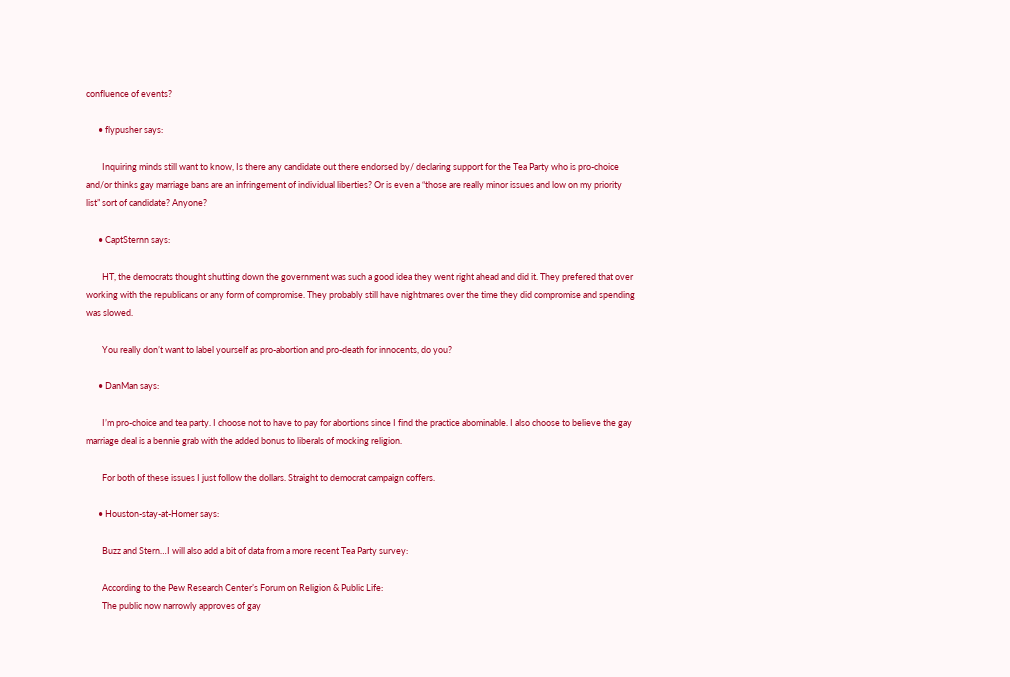confluence of events?

      • flypusher says:

        Inquiring minds still want to know, Is there any candidate out there endorsed by/ declaring support for the Tea Party who is pro-choice and/or thinks gay marriage bans are an infringement of individual liberties? Or is even a “those are really minor issues and low on my priority list” sort of candidate? Anyone?

      • CaptSternn says:

        HT, the democrats thought shutting down the government was such a good idea they went right ahead and did it. They prefered that over working with the republicans or any form of compromise. They probably still have nightmares over the time they did compromise and spending was slowed.

        You really don’t want to label yourself as pro-abortion and pro-death for innocents, do you?

      • DanMan says:

        I’m pro-choice and tea party. I choose not to have to pay for abortions since I find the practice abominable. I also choose to believe the gay marriage deal is a bennie grab with the added bonus to liberals of mocking religion.

        For both of these issues I just follow the dollars. Straight to democrat campaign coffers.

      • Houston-stay-at-Homer says:

        Buzz and Stern…I will also add a bit of data from a more recent Tea Party survey:

        According to the Pew Research Center’s Forum on Religion & Public Life:
        The public now narrowly approves of gay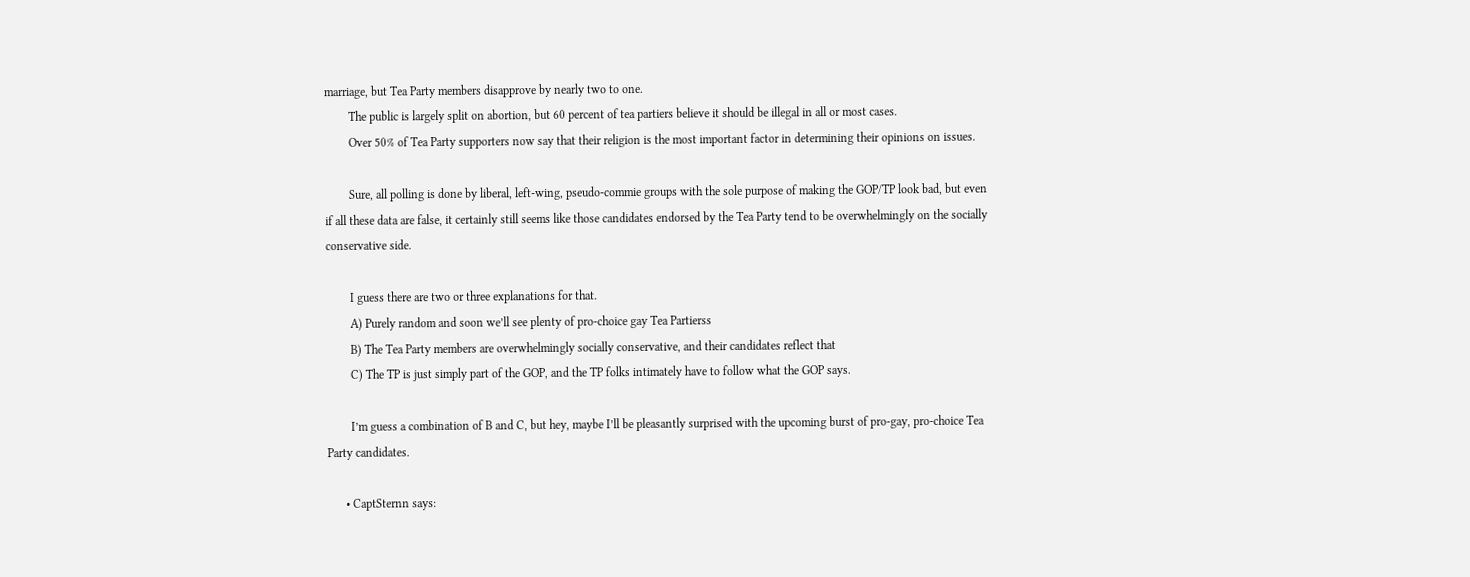marriage, but Tea Party members disapprove by nearly two to one.
        The public is largely split on abortion, but 60 percent of tea partiers believe it should be illegal in all or most cases.
        Over 50% of Tea Party supporters now say that their religion is the most important factor in determining their opinions on issues.

        Sure, all polling is done by liberal, left-wing, pseudo-commie groups with the sole purpose of making the GOP/TP look bad, but even if all these data are false, it certainly still seems like those candidates endorsed by the Tea Party tend to be overwhelmingly on the socially conservative side.

        I guess there are two or three explanations for that.
        A) Purely random and soon we’ll see plenty of pro-choice gay Tea Partierss
        B) The Tea Party members are overwhelmingly socially conservative, and their candidates reflect that
        C) The TP is just simply part of the GOP, and the TP folks intimately have to follow what the GOP says.

        I’m guess a combination of B and C, but hey, maybe I’ll be pleasantly surprised with the upcoming burst of pro-gay, pro-choice Tea Party candidates.

      • CaptSternn says: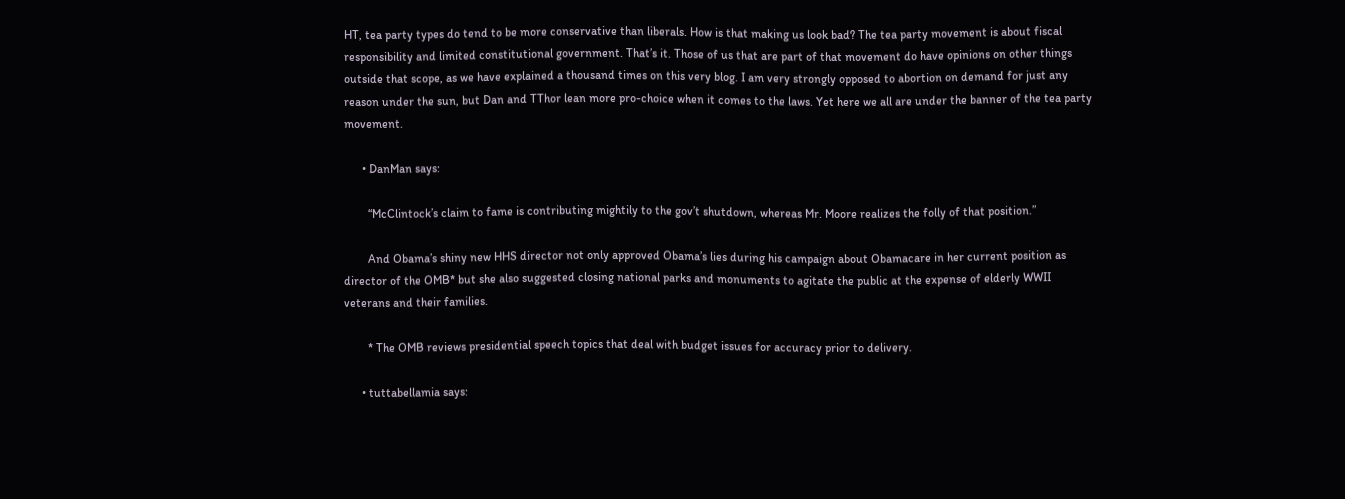HT, tea party types do tend to be more conservative than liberals. How is that making us look bad? The tea party movement is about fiscal responsibility and limited constitutional government. That’s it. Those of us that are part of that movement do have opinions on other things outside that scope, as we have explained a thousand times on this very blog. I am very strongly opposed to abortion on demand for just any reason under the sun, but Dan and TThor lean more pro-choice when it comes to the laws. Yet here we all are under the banner of the tea party movement.

      • DanMan says:

        “McClintock’s claim to fame is contributing mightily to the gov’t shutdown, whereas Mr. Moore realizes the folly of that position.”

        And Obama’s shiny new HHS director not only approved Obama’s lies during his campaign about Obamacare in her current position as director of the OMB* but she also suggested closing national parks and monuments to agitate the public at the expense of elderly WWII veterans and their families.

        * The OMB reviews presidential speech topics that deal with budget issues for accuracy prior to delivery.

      • tuttabellamia says: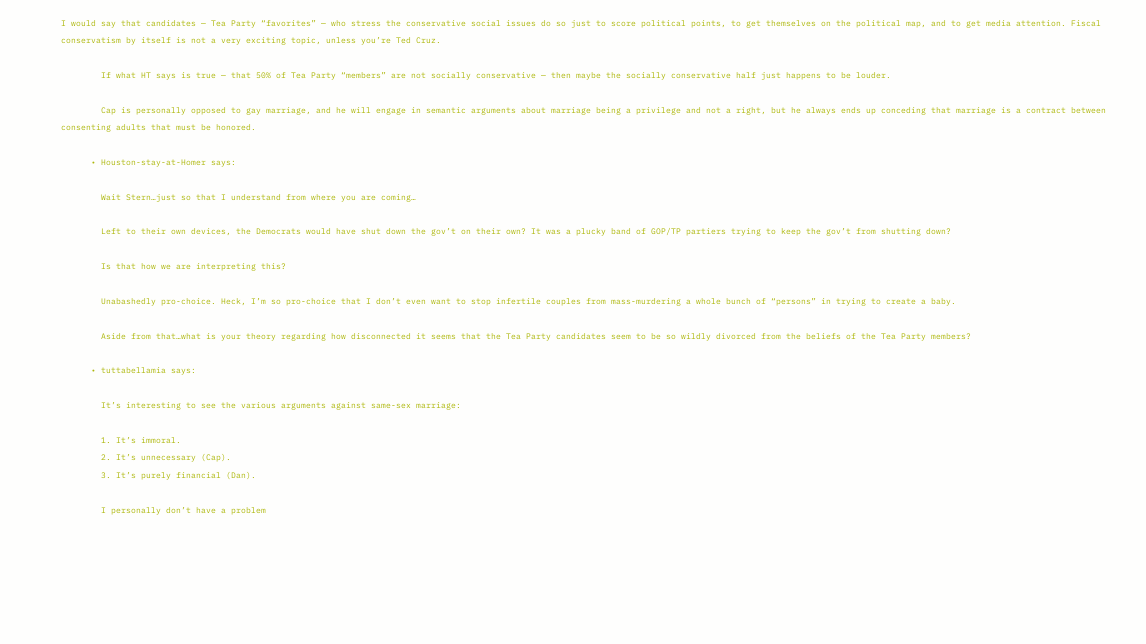I would say that candidates — Tea Party “favorites” — who stress the conservative social issues do so just to score political points, to get themselves on the political map, and to get media attention. Fiscal conservatism by itself is not a very exciting topic, unless you’re Ted Cruz.

        If what HT says is true — that 50% of Tea Party “members” are not socially conservative — then maybe the socially conservative half just happens to be louder.

        Cap is personally opposed to gay marriage, and he will engage in semantic arguments about marriage being a privilege and not a right, but he always ends up conceding that marriage is a contract between consenting adults that must be honored.

      • Houston-stay-at-Homer says:

        Wait Stern…just so that I understand from where you are coming…

        Left to their own devices, the Democrats would have shut down the gov’t on their own? It was a plucky band of GOP/TP partiers trying to keep the gov’t from shutting down?

        Is that how we are interpreting this?

        Unabashedly pro-choice. Heck, I’m so pro-choice that I don’t even want to stop infertile couples from mass-murdering a whole bunch of “persons” in trying to create a baby.

        Aside from that…what is your theory regarding how disconnected it seems that the Tea Party candidates seem to be so wildly divorced from the beliefs of the Tea Party members?

      • tuttabellamia says:

        It’s interesting to see the various arguments against same-sex marriage:

        1. It’s immoral.
        2. It’s unnecessary (Cap).
        3. It’s purely financial (Dan).

        I personally don’t have a problem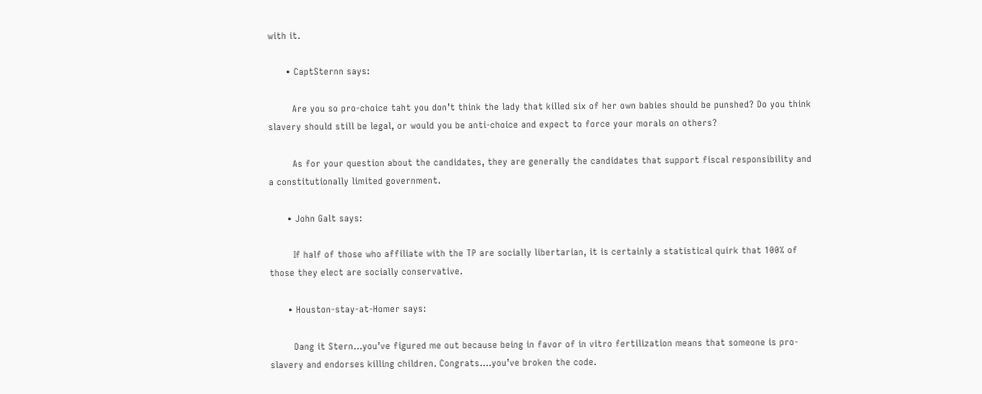with it.

      • CaptSternn says:

        Are you so pro-choice taht you don’t think the lady that killed six of her own babies should be punshed? Do you think slavery should still be legal, or would you be anti-choice and expect to force your morals on others?

        As for your question about the candidates, they are generally the candidates that support fiscal responsibility and a constitutionally limited government.

      • John Galt says:

        If half of those who affiliate with the TP are socially libertarian, it is certainly a statistical quirk that 100% of those they elect are socially conservative.

      • Houston-stay-at-Homer says:

        Dang it Stern…you’ve figured me out because being in favor of in vitro fertilization means that someone is pro-slavery and endorses killing children. Congrats….you’ve broken the code.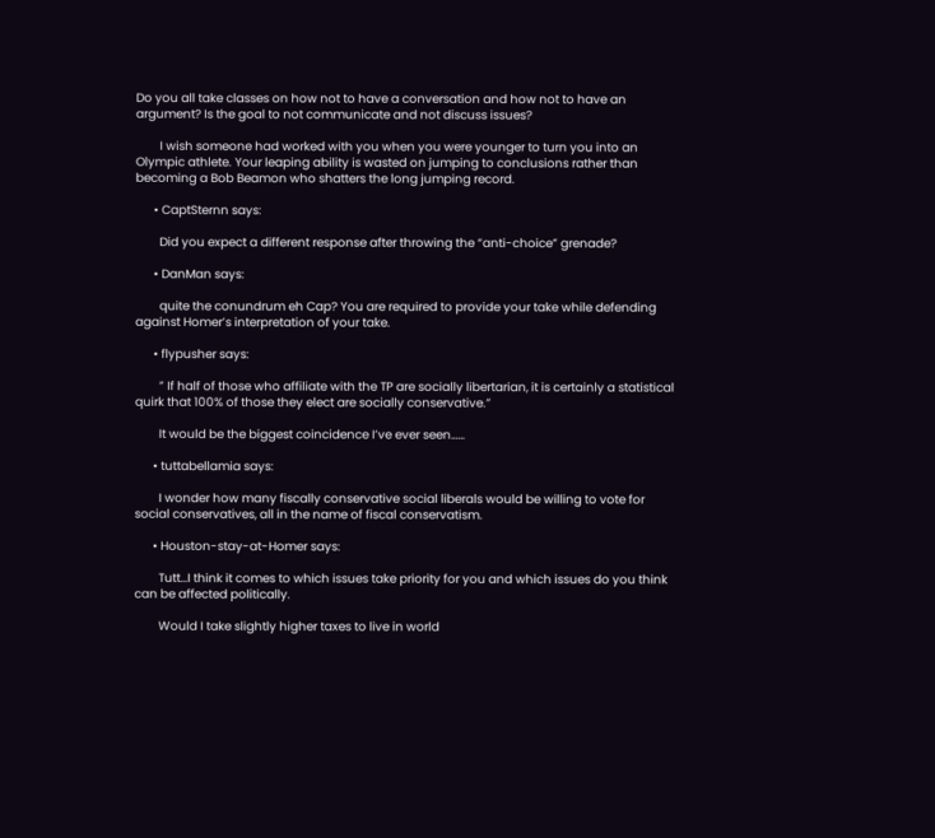Do you all take classes on how not to have a conversation and how not to have an argument? Is the goal to not communicate and not discuss issues?

        I wish someone had worked with you when you were younger to turn you into an Olympic athlete. Your leaping ability is wasted on jumping to conclusions rather than becoming a Bob Beamon who shatters the long jumping record.

      • CaptSternn says:

        Did you expect a different response after throwing the “anti-choice” grenade?

      • DanMan says:

        quite the conundrum eh Cap? You are required to provide your take while defending against Homer’s interpretation of your take.

      • flypusher says:

        ” If half of those who affiliate with the TP are socially libertarian, it is certainly a statistical quirk that 100% of those they elect are socially conservative.”

        It would be the biggest coincidence I’ve ever seen……

      • tuttabellamia says:

        I wonder how many fiscally conservative social liberals would be willing to vote for social conservatives, all in the name of fiscal conservatism.

      • Houston-stay-at-Homer says:

        Tutt…I think it comes to which issues take priority for you and which issues do you think can be affected politically.

        Would I take slightly higher taxes to live in world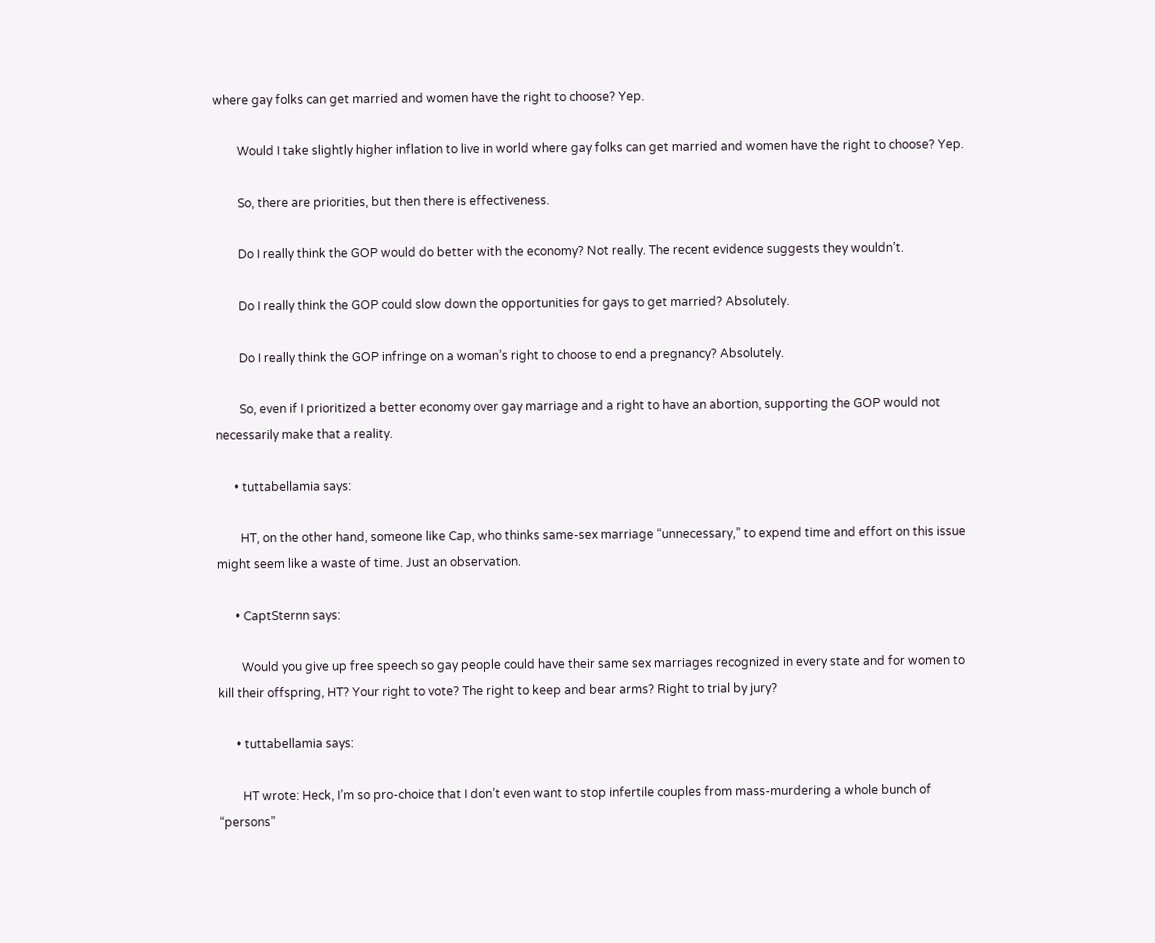where gay folks can get married and women have the right to choose? Yep.

        Would I take slightly higher inflation to live in world where gay folks can get married and women have the right to choose? Yep.

        So, there are priorities, but then there is effectiveness.

        Do I really think the GOP would do better with the economy? Not really. The recent evidence suggests they wouldn’t.

        Do I really think the GOP could slow down the opportunities for gays to get married? Absolutely.

        Do I really think the GOP infringe on a woman’s right to choose to end a pregnancy? Absolutely.

        So, even if I prioritized a better economy over gay marriage and a right to have an abortion, supporting the GOP would not necessarily make that a reality.

      • tuttabellamia says:

        HT, on the other hand, someone like Cap, who thinks same-sex marriage “unnecessary,” to expend time and effort on this issue might seem like a waste of time. Just an observation.

      • CaptSternn says:

        Would you give up free speech so gay people could have their same sex marriages recognized in every state and for women to kill their offspring, HT? Your right to vote? The right to keep and bear arms? Right to trial by jury?

      • tuttabellamia says:

        HT wrote: Heck, I’m so pro-choice that I don’t even want to stop infertile couples from mass-murdering a whole bunch of “persons”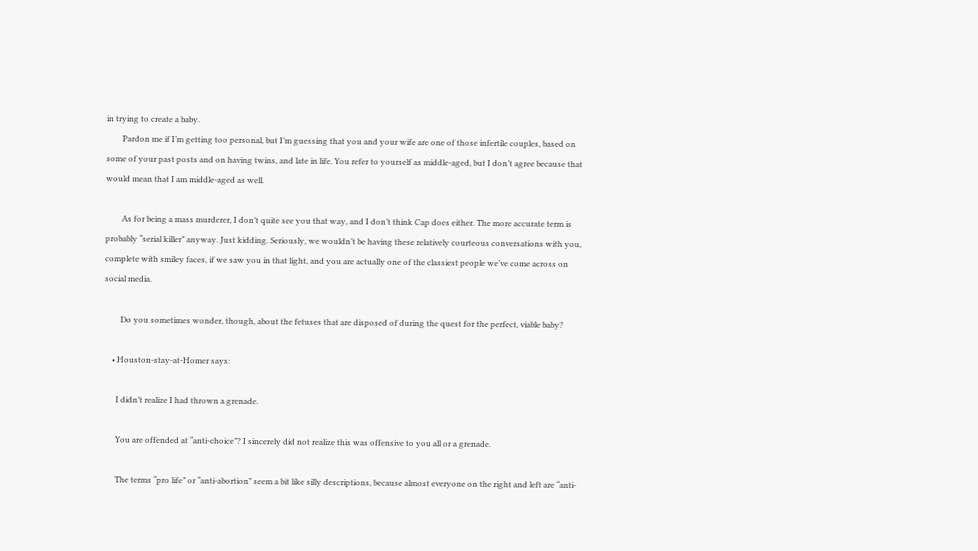in trying to create a baby.
        Pardon me if I’m getting too personal, but I’m guessing that you and your wife are one of those infertile couples, based on some of your past posts and on having twins, and late in life. You refer to yourself as middle-aged, but I don’t agree because that would mean that I am middle-aged as well.

        As for being a mass murderer, I don’t quite see you that way, and I don’t think Cap does either. The more accurate term is probably “serial killer” anyway. Just kidding. Seriously, we wouldn’t be having these relatively courteous conversations with you, complete with smiley faces, if we saw you in that light, and you are actually one of the classiest people we’ve come across on social media.

        Do you sometimes wonder, though, about the fetuses that are disposed of during the quest for the perfect, viable baby?

    • Houston-stay-at-Homer says:

      I didn’t realize I had thrown a grenade.

      You are offended at “anti-choice”? I sincerely did not realize this was offensive to you all or a grenade.

      The terms “pro life” or “anti-abortion” seem a bit like silly descriptions, because almost everyone on the right and left are “anti-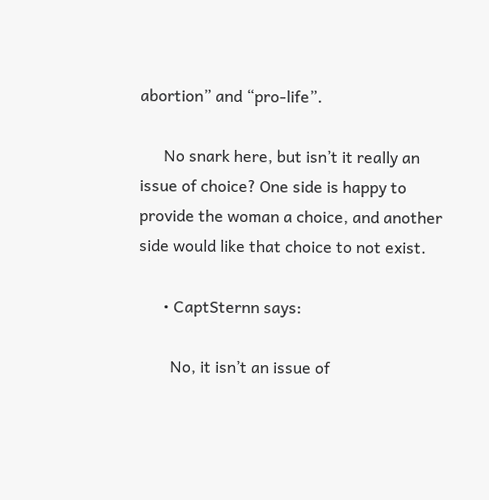abortion” and “pro-life”.

      No snark here, but isn’t it really an issue of choice? One side is happy to provide the woman a choice, and another side would like that choice to not exist.

      • CaptSternn says:

        No, it isn’t an issue of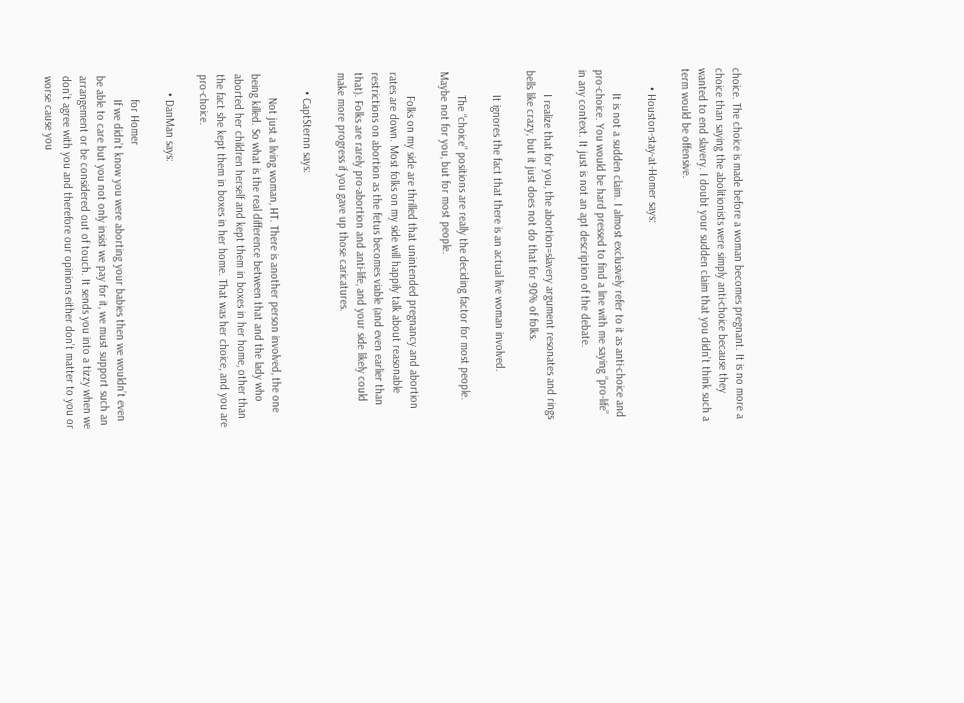choice. The choice is made before a woman becomes pregnant. It is no more a choice than saying the abolitionists were simply anti-choice because they wanted to end slavery. I doubt your sudden claim that you didn’t think such a term would be offensive.

      • Houston-stay-at-Homer says:

        It is not a sudden claim. I almost exclusively refer to it as anti-choice and pro-choice. You would be hard pressed to find a line with me saying “pro-life” in any context. It just is not an apt description of the debate.

        I realize that for you, the abortion=slavery argument resonates and rings bells like crazy, but it just does not do that for 90% of folks.

        It ignores the fact that there is an actual live woman involved.

        The “choice” positions are really the deciding factor for most people. Maybe not for you, but for most people.

        Folks on my side are thrilled that unintended pregnancy and abortion rates are down. Most folks on my side will happily talk about reasonable restrictions on abortion as the fetus becomes viable (and even earlier than that). Folks are rarely pro-abortion and anti-life, and your side likely could make more progress if you gave up those caricatures.

      • CaptSternn says:

        Not just a living woman, HT. There is another person involved, the one being killed. So what is the real difference between that and the lady who aborted her children herself and kept them in boxes in her home, other than the fact she kept them in boxes in her home. That was her choice, and you are pro-choice.

      • DanMan says:

        for Homer
        If we didn’t know you were aborting your babies then we wouldn’t even be able to care but you not only insist we pay for it, we must support such an arrangement or be considered out of touch. It sends you into a tizzy when we don’t agree with you and therefore our opinions either don’t matter to you or worse cause you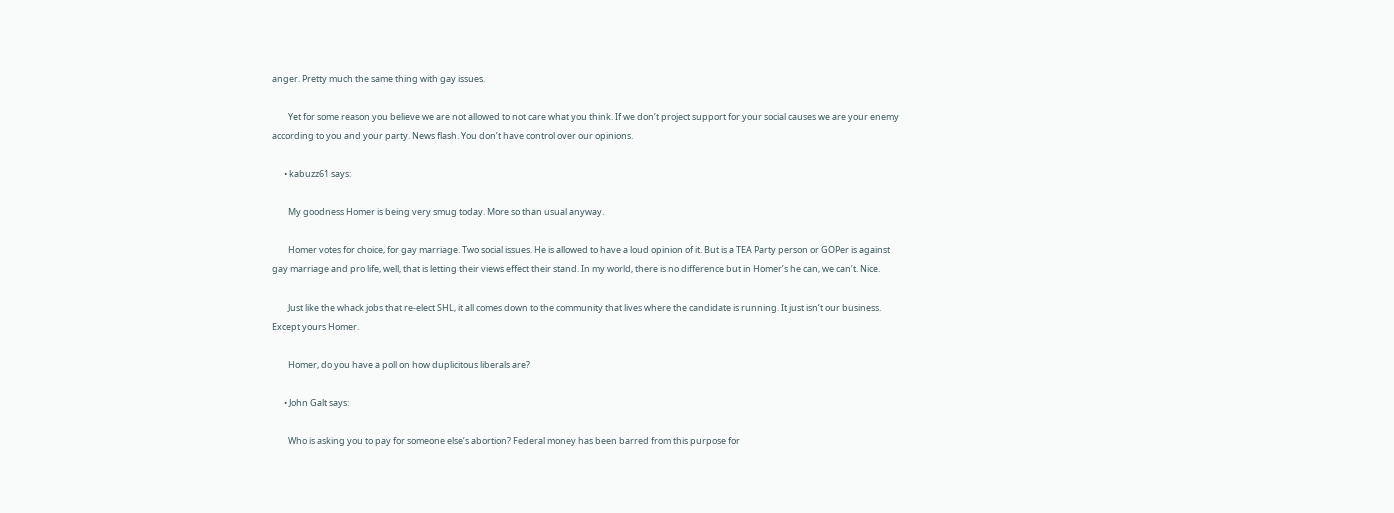anger. Pretty much the same thing with gay issues.

        Yet for some reason you believe we are not allowed to not care what you think. If we don’t project support for your social causes we are your enemy according to you and your party. News flash. You don’t have control over our opinions.

      • kabuzz61 says:

        My goodness Homer is being very smug today. More so than usual anyway.

        Homer votes for choice, for gay marriage. Two social issues. He is allowed to have a loud opinion of it. But is a TEA Party person or GOPer is against gay marriage and pro life, well, that is letting their views effect their stand. In my world, there is no difference but in Homer’s he can, we can’t. Nice.

        Just like the whack jobs that re-elect SHL, it all comes down to the community that lives where the candidate is running. It just isn’t our business. Except yours Homer.

        Homer, do you have a poll on how duplicitous liberals are?

      • John Galt says:

        Who is asking you to pay for someone else’s abortion? Federal money has been barred from this purpose for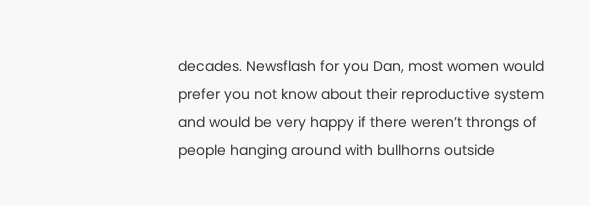decades. Newsflash for you Dan, most women would prefer you not know about their reproductive system and would be very happy if there weren’t throngs of people hanging around with bullhorns outside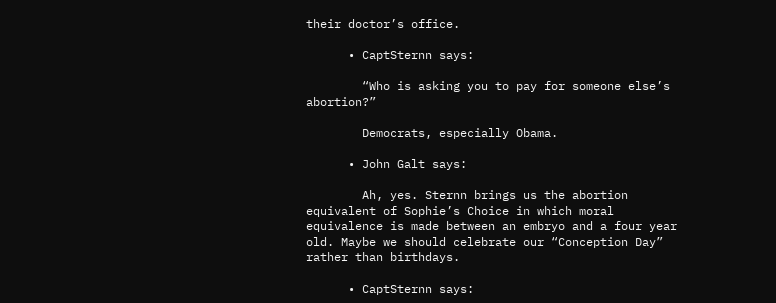their doctor’s office.

      • CaptSternn says:

        “Who is asking you to pay for someone else’s abortion?”

        Democrats, especially Obama.

      • John Galt says:

        Ah, yes. Sternn brings us the abortion equivalent of Sophie’s Choice in which moral equivalence is made between an embryo and a four year old. Maybe we should celebrate our “Conception Day” rather than birthdays.

      • CaptSternn says: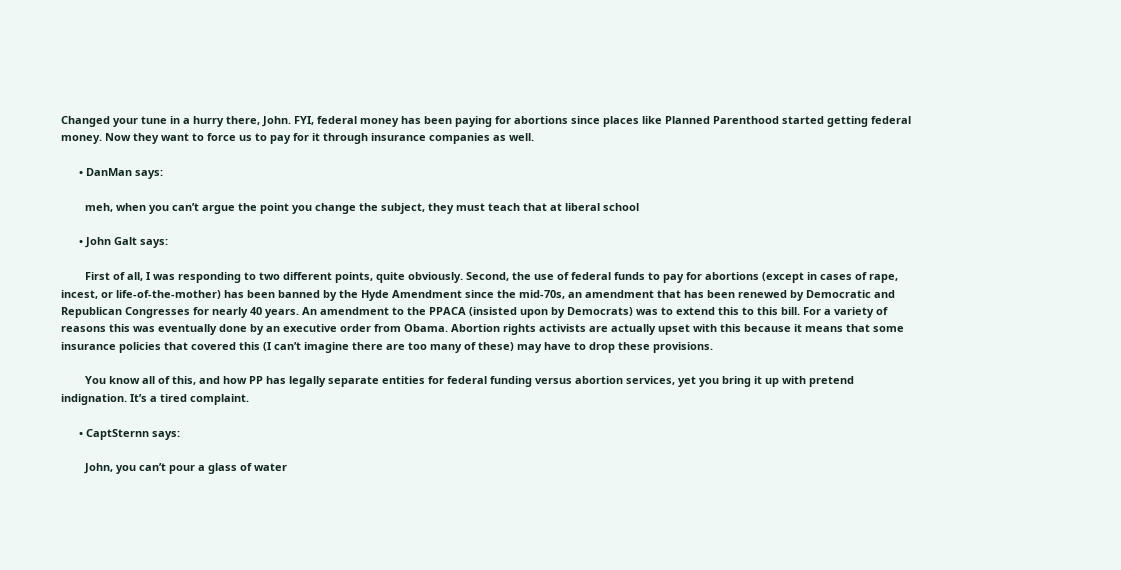Changed your tune in a hurry there, John. FYI, federal money has been paying for abortions since places like Planned Parenthood started getting federal money. Now they want to force us to pay for it through insurance companies as well.

      • DanMan says:

        meh, when you can’t argue the point you change the subject, they must teach that at liberal school

      • John Galt says:

        First of all, I was responding to two different points, quite obviously. Second, the use of federal funds to pay for abortions (except in cases of rape, incest, or life-of-the-mother) has been banned by the Hyde Amendment since the mid-70s, an amendment that has been renewed by Democratic and Republican Congresses for nearly 40 years. An amendment to the PPACA (insisted upon by Democrats) was to extend this to this bill. For a variety of reasons this was eventually done by an executive order from Obama. Abortion rights activists are actually upset with this because it means that some insurance policies that covered this (I can’t imagine there are too many of these) may have to drop these provisions.

        You know all of this, and how PP has legally separate entities for federal funding versus abortion services, yet you bring it up with pretend indignation. It’s a tired complaint.

      • CaptSternn says:

        John, you can’t pour a glass of water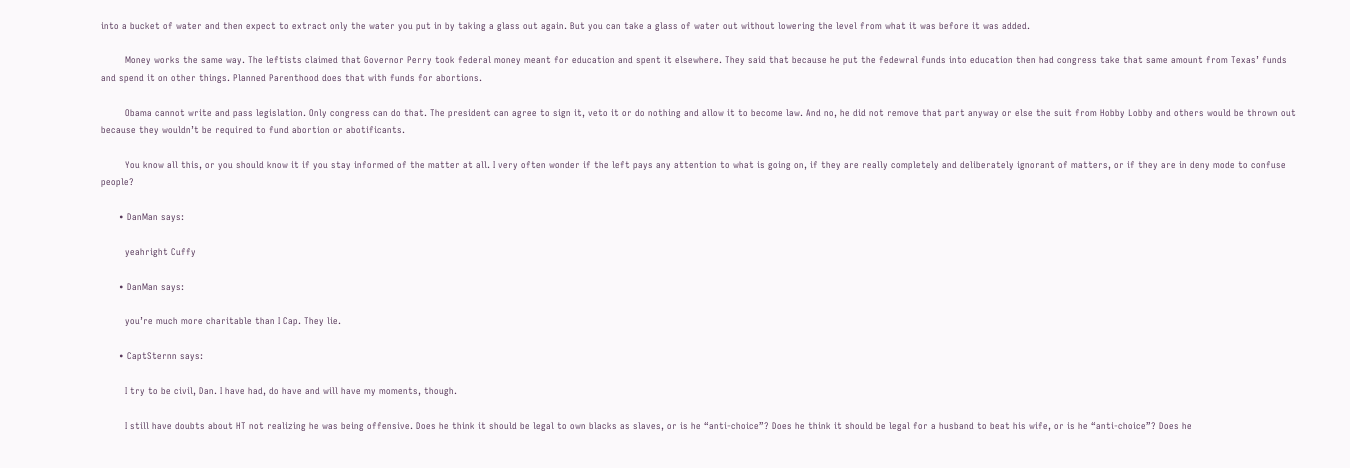into a bucket of water and then expect to extract only the water you put in by taking a glass out again. But you can take a glass of water out without lowering the level from what it was before it was added.

        Money works the same way. The leftists claimed that Governor Perry took federal money meant for education and spent it elsewhere. They said that because he put the fedewral funds into education then had congress take that same amount from Texas’ funds and spend it on other things. Planned Parenthood does that with funds for abortions.

        Obama cannot write and pass legislation. Only congress can do that. The president can agree to sign it, veto it or do nothing and allow it to become law. And no, he did not remove that part anyway or else the suit from Hobby Lobby and others would be thrown out because they wouldn’t be required to fund abortion or abotificants.

        You know all this, or you should know it if you stay informed of the matter at all. I very often wonder if the left pays any attention to what is going on, if they are really completely and deliberately ignorant of matters, or if they are in deny mode to confuse people?

      • DanMan says:

        yeahright Cuffy

      • DanMan says:

        you’re much more charitable than I Cap. They lie.

      • CaptSternn says:

        I try to be civil, Dan. I have had, do have and will have my moments, though.

        I still have doubts about HT not realizing he was being offensive. Does he think it should be legal to own blacks as slaves, or is he “anti-choice”? Does he think it should be legal for a husband to beat his wife, or is he “anti-choice”? Does he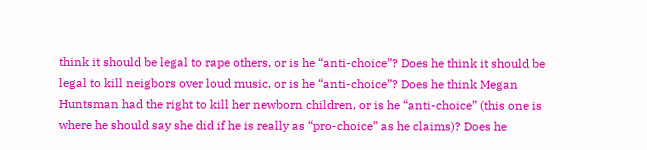think it should be legal to rape others, or is he “anti-choice”? Does he think it should be legal to kill neigbors over loud music, or is he “anti-choice”? Does he think Megan Huntsman had the right to kill her newborn children, or is he “anti-choice” (this one is where he should say she did if he is really as “pro-choice” as he claims)? Does he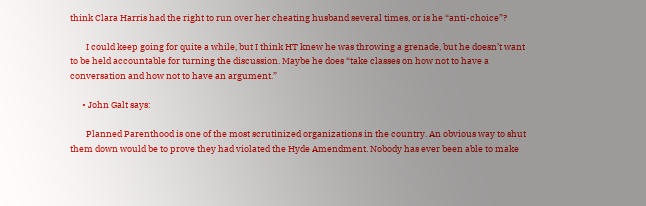think Clara Harris had the right to run over her cheating husband several times, or is he “anti-choice”?

        I could keep going for quite a while, but I think HT knew he was throwing a grenade, but he doesn’t want to be held accountable for turning the discussion. Maybe he does “take classes on how not to have a conversation and how not to have an argument.”

      • John Galt says:

        Planned Parenthood is one of the most scrutinized organizations in the country. An obvious way to shut them down would be to prove they had violated the Hyde Amendment. Nobody has ever been able to make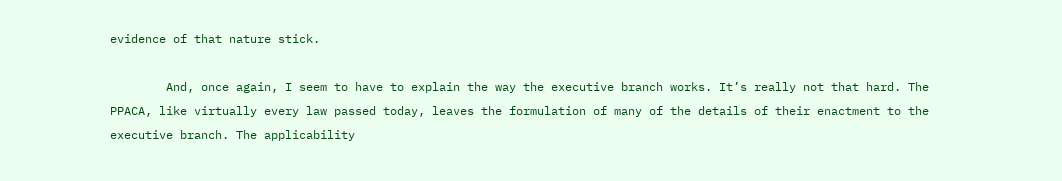evidence of that nature stick.

        And, once again, I seem to have to explain the way the executive branch works. It’s really not that hard. The PPACA, like virtually every law passed today, leaves the formulation of many of the details of their enactment to the executive branch. The applicability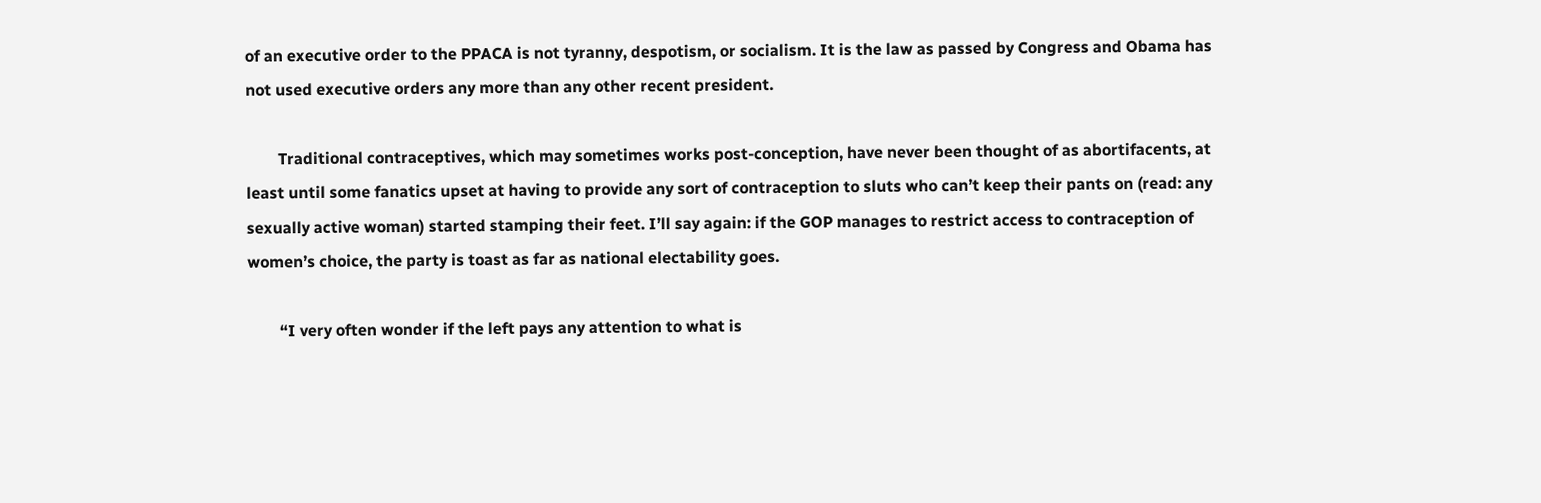of an executive order to the PPACA is not tyranny, despotism, or socialism. It is the law as passed by Congress and Obama has not used executive orders any more than any other recent president.

        Traditional contraceptives, which may sometimes works post-conception, have never been thought of as abortifacents, at least until some fanatics upset at having to provide any sort of contraception to sluts who can’t keep their pants on (read: any sexually active woman) started stamping their feet. I’ll say again: if the GOP manages to restrict access to contraception of women’s choice, the party is toast as far as national electability goes.

        “I very often wonder if the left pays any attention to what is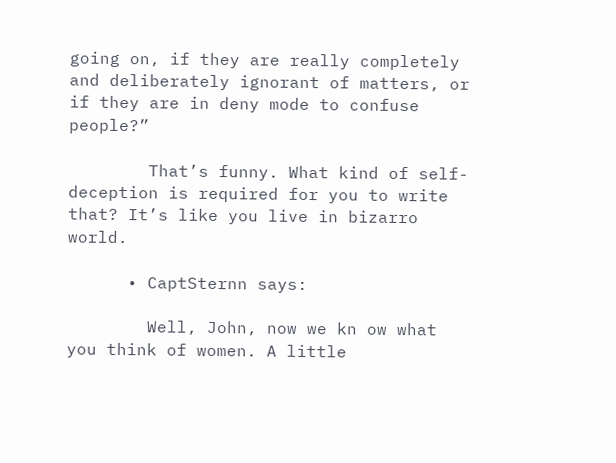going on, if they are really completely and deliberately ignorant of matters, or if they are in deny mode to confuse people?”

        That’s funny. What kind of self-deception is required for you to write that? It’s like you live in bizarro world.

      • CaptSternn says:

        Well, John, now we kn ow what you think of women. A little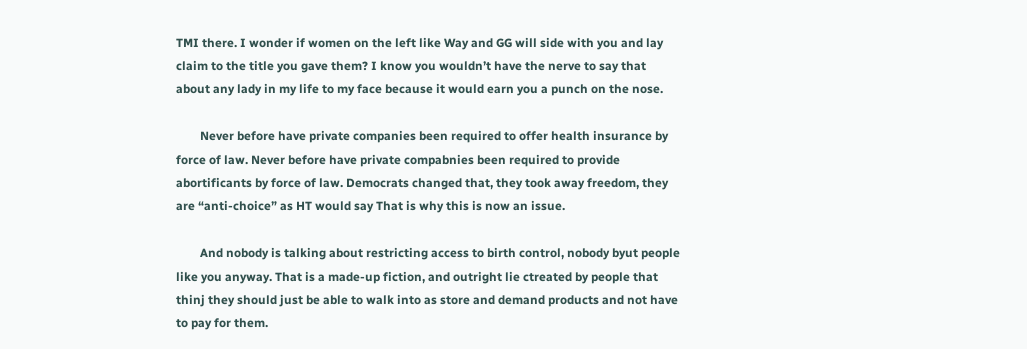TMI there. I wonder if women on the left like Way and GG will side with you and lay claim to the title you gave them? I know you wouldn’t have the nerve to say that about any lady in my life to my face because it would earn you a punch on the nose.

        Never before have private companies been required to offer health insurance by force of law. Never before have private compabnies been required to provide abortificants by force of law. Democrats changed that, they took away freedom, they are “anti-choice” as HT would say That is why this is now an issue.

        And nobody is talking about restricting access to birth control, nobody byut people like you anyway. That is a made-up fiction, and outright lie ctreated by people that thinj they should just be able to walk into as store and demand products and not have to pay for them.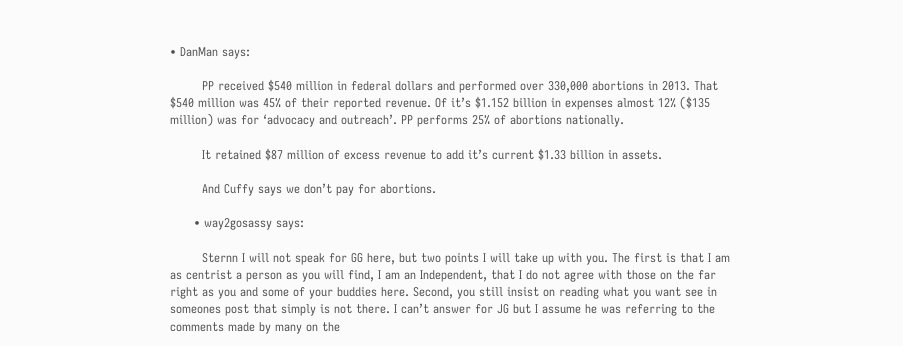• DanMan says:

        PP received $540 million in federal dollars and performed over 330,000 abortions in 2013. That $540 million was 45% of their reported revenue. Of it’s $1.152 billion in expenses almost 12% ($135 million) was for ‘advocacy and outreach’. PP performs 25% of abortions nationally.

        It retained $87 million of excess revenue to add it’s current $1.33 billion in assets.

        And Cuffy says we don’t pay for abortions.

      • way2gosassy says:

        Sternn I will not speak for GG here, but two points I will take up with you. The first is that I am as centrist a person as you will find, I am an Independent, that I do not agree with those on the far right as you and some of your buddies here. Second, you still insist on reading what you want see in someones post that simply is not there. I can’t answer for JG but I assume he was referring to the comments made by many on the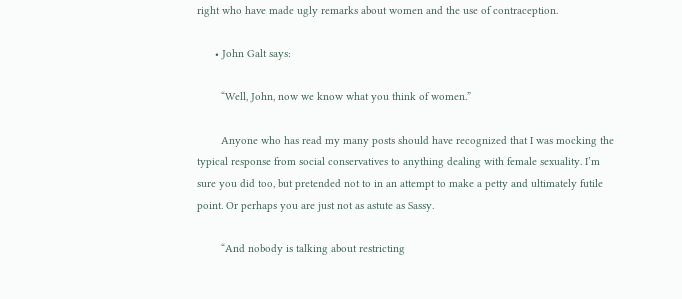right who have made ugly remarks about women and the use of contraception.

      • John Galt says:

        “Well, John, now we know what you think of women.”

        Anyone who has read my many posts should have recognized that I was mocking the typical response from social conservatives to anything dealing with female sexuality. I’m sure you did too, but pretended not to in an attempt to make a petty and ultimately futile point. Or perhaps you are just not as astute as Sassy.

        “And nobody is talking about restricting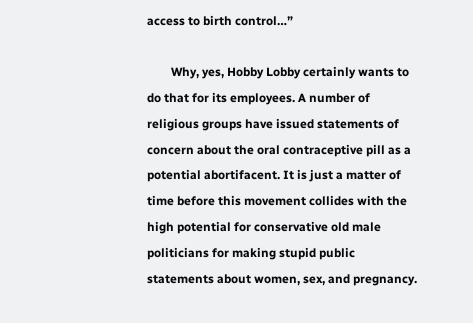access to birth control…”

        Why, yes, Hobby Lobby certainly wants to do that for its employees. A number of religious groups have issued statements of concern about the oral contraceptive pill as a potential abortifacent. It is just a matter of time before this movement collides with the high potential for conservative old male politicians for making stupid public statements about women, sex, and pregnancy.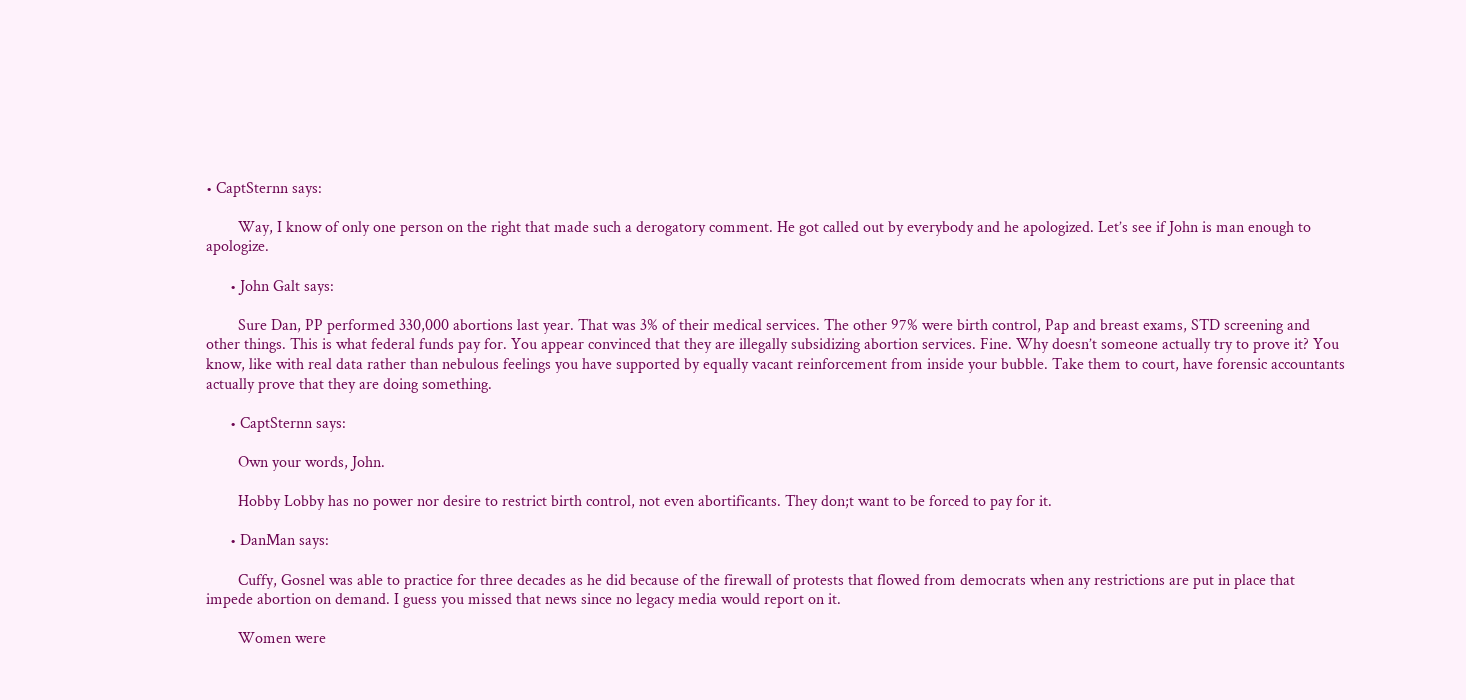• CaptSternn says:

        Way, I know of only one person on the right that made such a derogatory comment. He got called out by everybody and he apologized. Let’s see if John is man enough to apologize.

      • John Galt says:

        Sure Dan, PP performed 330,000 abortions last year. That was 3% of their medical services. The other 97% were birth control, Pap and breast exams, STD screening and other things. This is what federal funds pay for. You appear convinced that they are illegally subsidizing abortion services. Fine. Why doesn’t someone actually try to prove it? You know, like with real data rather than nebulous feelings you have supported by equally vacant reinforcement from inside your bubble. Take them to court, have forensic accountants actually prove that they are doing something.

      • CaptSternn says:

        Own your words, John.

        Hobby Lobby has no power nor desire to restrict birth control, not even abortificants. They don;t want to be forced to pay for it.

      • DanMan says:

        Cuffy, Gosnel was able to practice for three decades as he did because of the firewall of protests that flowed from democrats when any restrictions are put in place that impede abortion on demand. I guess you missed that news since no legacy media would report on it.

        Women were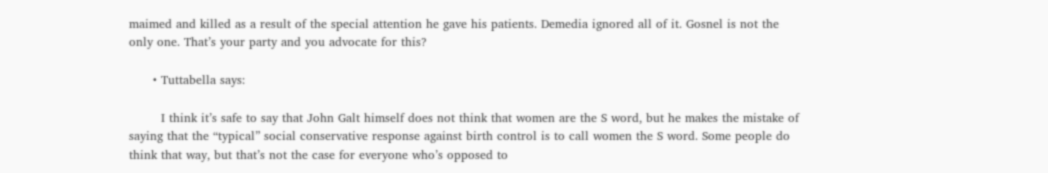maimed and killed as a result of the special attention he gave his patients. Demedia ignored all of it. Gosnel is not the only one. That’s your party and you advocate for this?

      • Tuttabella says:

        I think it’s safe to say that John Galt himself does not think that women are the S word, but he makes the mistake of saying that the “typical” social conservative response against birth control is to call women the S word. Some people do think that way, but that’s not the case for everyone who’s opposed to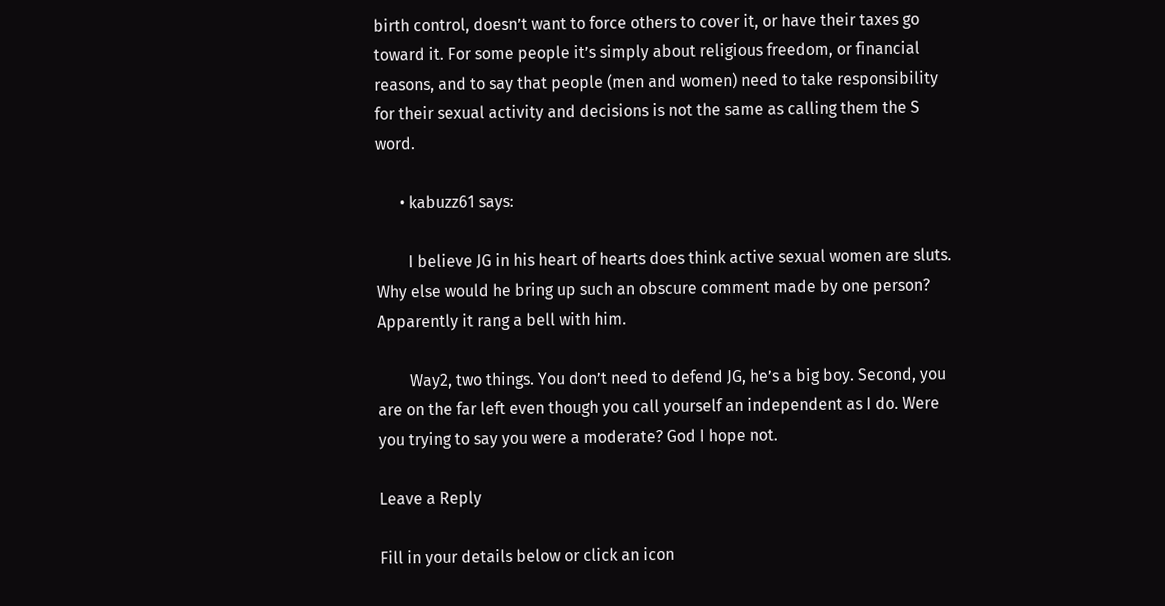birth control, doesn’t want to force others to cover it, or have their taxes go toward it. For some people it’s simply about religious freedom, or financial reasons, and to say that people (men and women) need to take responsibility for their sexual activity and decisions is not the same as calling them the S word.

      • kabuzz61 says:

        I believe JG in his heart of hearts does think active sexual women are sluts. Why else would he bring up such an obscure comment made by one person? Apparently it rang a bell with him.

        Way2, two things. You don’t need to defend JG, he’s a big boy. Second, you are on the far left even though you call yourself an independent as I do. Were you trying to say you were a moderate? God I hope not.

Leave a Reply

Fill in your details below or click an icon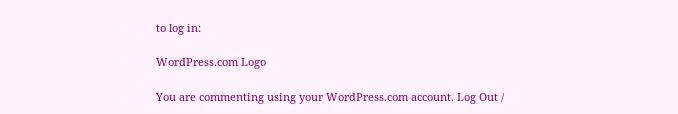to log in:

WordPress.com Logo

You are commenting using your WordPress.com account. Log Out /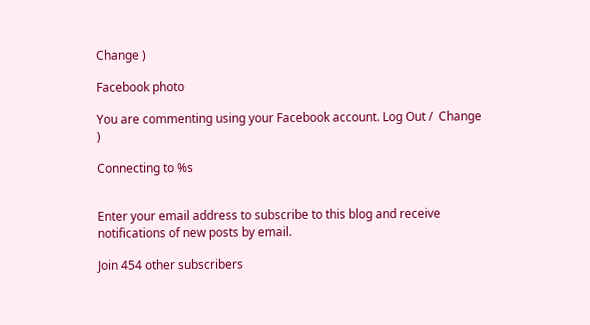Change )

Facebook photo

You are commenting using your Facebook account. Log Out /  Change )

Connecting to %s


Enter your email address to subscribe to this blog and receive notifications of new posts by email.

Join 454 other subscribers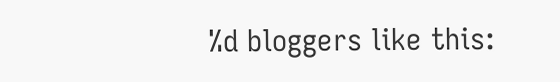%d bloggers like this: